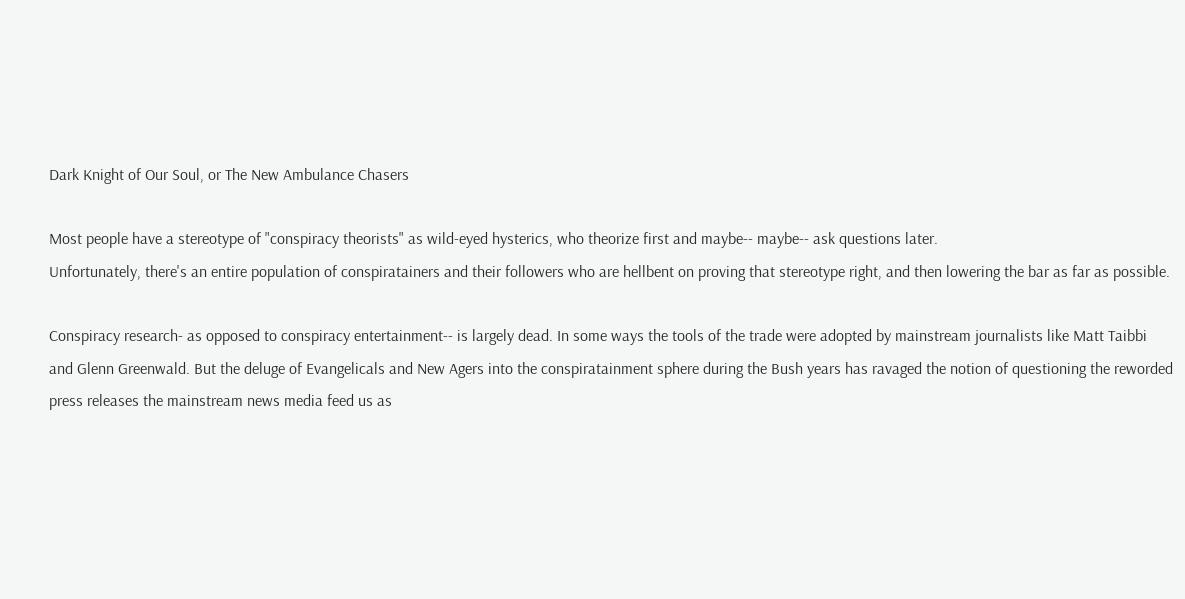Dark Knight of Our Soul, or The New Ambulance Chasers

Most people have a stereotype of "conspiracy theorists" as wild-eyed hysterics, who theorize first and maybe-- maybe-- ask questions later.
Unfortunately, there's an entire population of conspiratainers and their followers who are hellbent on proving that stereotype right, and then lowering the bar as far as possible.

Conspiracy research- as opposed to conspiracy entertainment-- is largely dead. In some ways the tools of the trade were adopted by mainstream journalists like Matt Taibbi and Glenn Greenwald. But the deluge of Evangelicals and New Agers into the conspiratainment sphere during the Bush years has ravaged the notion of questioning the reworded press releases the mainstream news media feed us as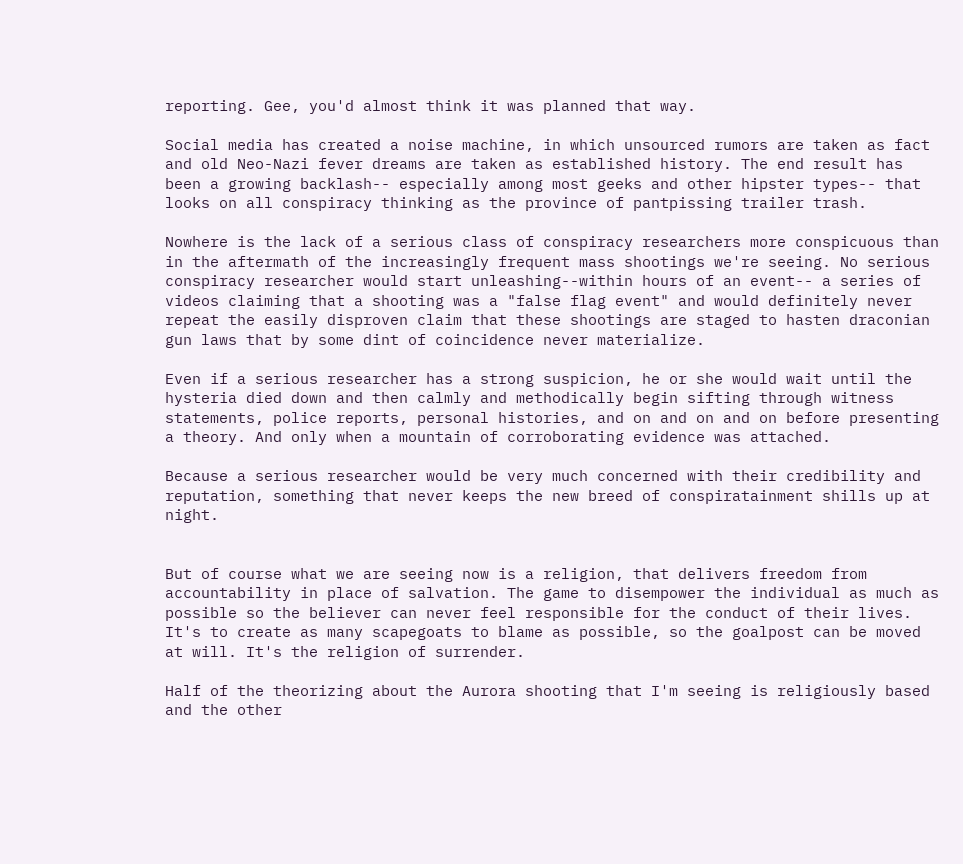reporting. Gee, you'd almost think it was planned that way.

Social media has created a noise machine, in which unsourced rumors are taken as fact and old Neo-Nazi fever dreams are taken as established history. The end result has been a growing backlash-- especially among most geeks and other hipster types-- that looks on all conspiracy thinking as the province of pantpissing trailer trash.

Nowhere is the lack of a serious class of conspiracy researchers more conspicuous than in the aftermath of the increasingly frequent mass shootings we're seeing. No serious conspiracy researcher would start unleashing--within hours of an event-- a series of videos claiming that a shooting was a "false flag event" and would definitely never repeat the easily disproven claim that these shootings are staged to hasten draconian gun laws that by some dint of coincidence never materialize.

Even if a serious researcher has a strong suspicion, he or she would wait until the hysteria died down and then calmly and methodically begin sifting through witness statements, police reports, personal histories, and on and on and on before presenting a theory. And only when a mountain of corroborating evidence was attached.

Because a serious researcher would be very much concerned with their credibility and reputation, something that never keeps the new breed of conspiratainment shills up at night.


But of course what we are seeing now is a religion, that delivers freedom from accountability in place of salvation. The game to disempower the individual as much as possible so the believer can never feel responsible for the conduct of their lives. It's to create as many scapegoats to blame as possible, so the goalpost can be moved at will. It's the religion of surrender.

Half of the theorizing about the Aurora shooting that I'm seeing is religiously based and the other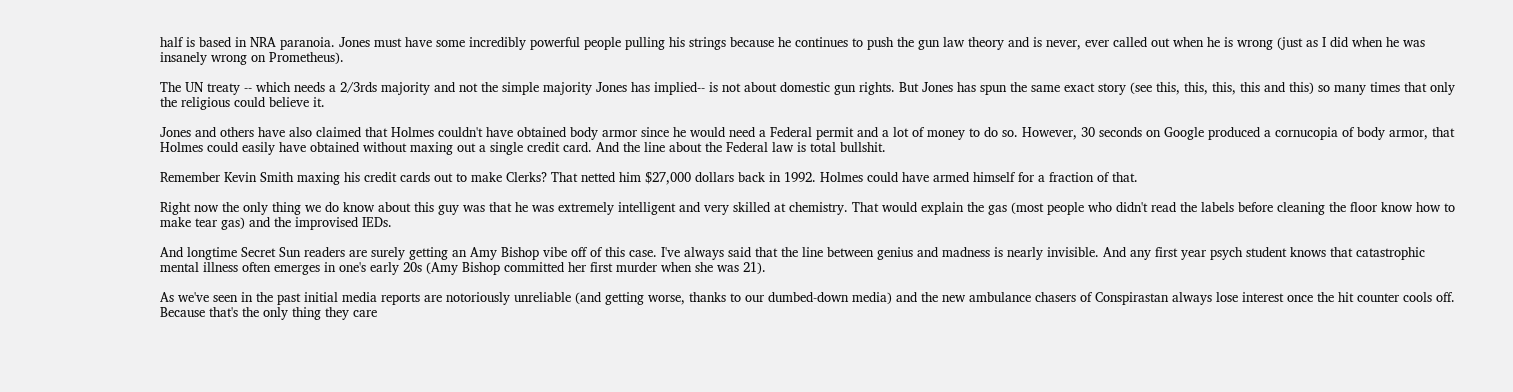half is based in NRA paranoia. Jones must have some incredibly powerful people pulling his strings because he continues to push the gun law theory and is never, ever called out when he is wrong (just as I did when he was insanely wrong on Prometheus).

The UN treaty -- which needs a 2/3rds majority and not the simple majority Jones has implied-- is not about domestic gun rights. But Jones has spun the same exact story (see this, this, this, this and this) so many times that only the religious could believe it.

Jones and others have also claimed that Holmes couldn't have obtained body armor since he would need a Federal permit and a lot of money to do so. However, 30 seconds on Google produced a cornucopia of body armor, that Holmes could easily have obtained without maxing out a single credit card. And the line about the Federal law is total bullshit.

Remember Kevin Smith maxing his credit cards out to make Clerks? That netted him $27,000 dollars back in 1992. Holmes could have armed himself for a fraction of that.

Right now the only thing we do know about this guy was that he was extremely intelligent and very skilled at chemistry. That would explain the gas (most people who didn't read the labels before cleaning the floor know how to make tear gas) and the improvised IEDs.

And longtime Secret Sun readers are surely getting an Amy Bishop vibe off of this case. I've always said that the line between genius and madness is nearly invisible. And any first year psych student knows that catastrophic mental illness often emerges in one's early 20s (Amy Bishop committed her first murder when she was 21).

As we've seen in the past initial media reports are notoriously unreliable (and getting worse, thanks to our dumbed-down media) and the new ambulance chasers of Conspirastan always lose interest once the hit counter cools off. Because that's the only thing they care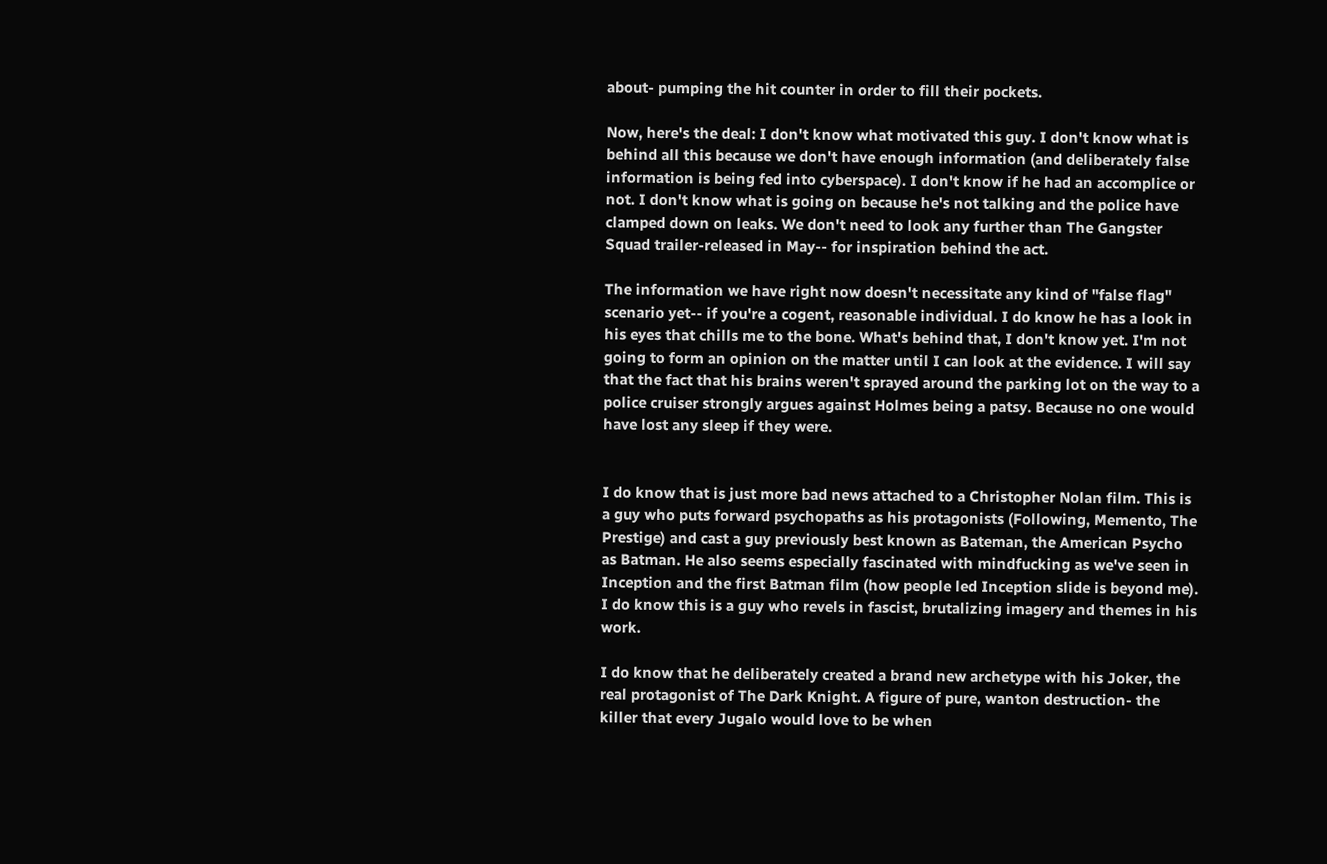about- pumping the hit counter in order to fill their pockets.

Now, here's the deal: I don't know what motivated this guy. I don't know what is behind all this because we don't have enough information (and deliberately false information is being fed into cyberspace). I don't know if he had an accomplice or not. I don't know what is going on because he's not talking and the police have clamped down on leaks. We don't need to look any further than The Gangster Squad trailer-released in May-- for inspiration behind the act.

The information we have right now doesn't necessitate any kind of "false flag" scenario yet-- if you're a cogent, reasonable individual. I do know he has a look in his eyes that chills me to the bone. What's behind that, I don't know yet. I'm not going to form an opinion on the matter until I can look at the evidence. I will say that the fact that his brains weren't sprayed around the parking lot on the way to a police cruiser strongly argues against Holmes being a patsy. Because no one would have lost any sleep if they were.


I do know that is just more bad news attached to a Christopher Nolan film. This is a guy who puts forward psychopaths as his protagonists (Following, Memento, The Prestige) and cast a guy previously best known as Bateman, the American Psycho as Batman. He also seems especially fascinated with mindfucking as we've seen in Inception and the first Batman film (how people led Inception slide is beyond me). I do know this is a guy who revels in fascist, brutalizing imagery and themes in his work.

I do know that he deliberately created a brand new archetype with his Joker, the real protagonist of The Dark Knight. A figure of pure, wanton destruction- the killer that every Jugalo would love to be when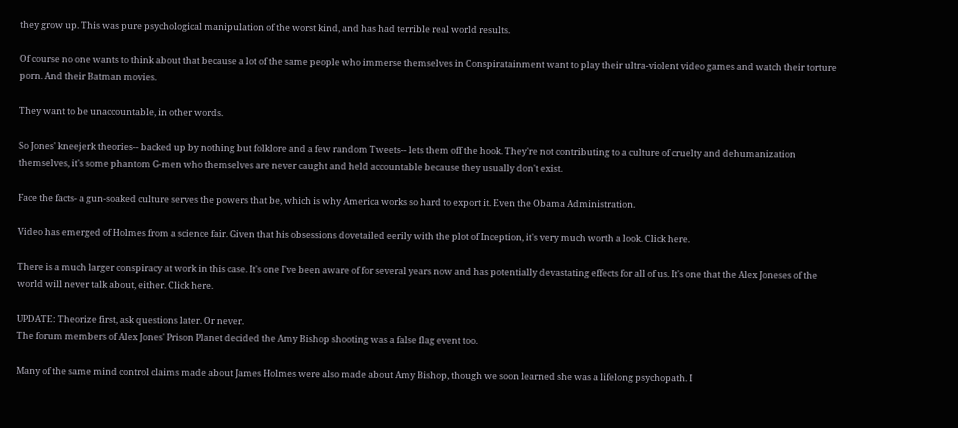they grow up. This was pure psychological manipulation of the worst kind, and has had terrible real world results.

Of course no one wants to think about that because a lot of the same people who immerse themselves in Conspiratainment want to play their ultra-violent video games and watch their torture porn. And their Batman movies.

They want to be unaccountable, in other words.

So Jones' kneejerk theories-- backed up by nothing but folklore and a few random Tweets-- lets them off the hook. They're not contributing to a culture of cruelty and dehumanization themselves, it's some phantom G-men who themselves are never caught and held accountable because they usually don't exist.

Face the facts- a gun-soaked culture serves the powers that be, which is why America works so hard to export it. Even the Obama Administration.

Video has emerged of Holmes from a science fair. Given that his obsessions dovetailed eerily with the plot of Inception, it's very much worth a look. Click here.

There is a much larger conspiracy at work in this case. It's one I've been aware of for several years now and has potentially devastating effects for all of us. It's one that the Alex Joneses of the world will never talk about, either. Click here.

UPDATE: Theorize first, ask questions later. Or never.
The forum members of Alex Jones' Prison Planet decided the Amy Bishop shooting was a false flag event too.

Many of the same mind control claims made about James Holmes were also made about Amy Bishop, though we soon learned she was a lifelong psychopath. I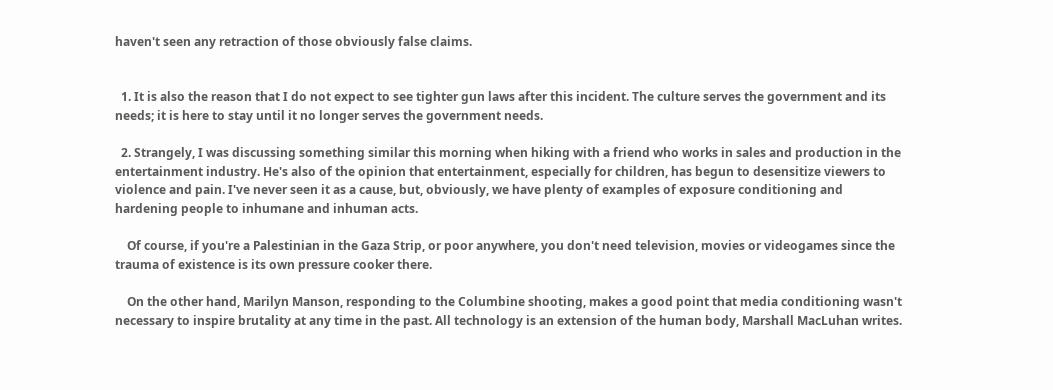haven't seen any retraction of those obviously false claims.


  1. It is also the reason that I do not expect to see tighter gun laws after this incident. The culture serves the government and its needs; it is here to stay until it no longer serves the government needs.

  2. Strangely, I was discussing something similar this morning when hiking with a friend who works in sales and production in the entertainment industry. He's also of the opinion that entertainment, especially for children, has begun to desensitize viewers to violence and pain. I've never seen it as a cause, but, obviously, we have plenty of examples of exposure conditioning and hardening people to inhumane and inhuman acts.

    Of course, if you're a Palestinian in the Gaza Strip, or poor anywhere, you don't need television, movies or videogames since the trauma of existence is its own pressure cooker there.

    On the other hand, Marilyn Manson, responding to the Columbine shooting, makes a good point that media conditioning wasn't necessary to inspire brutality at any time in the past. All technology is an extension of the human body, Marshall MacLuhan writes.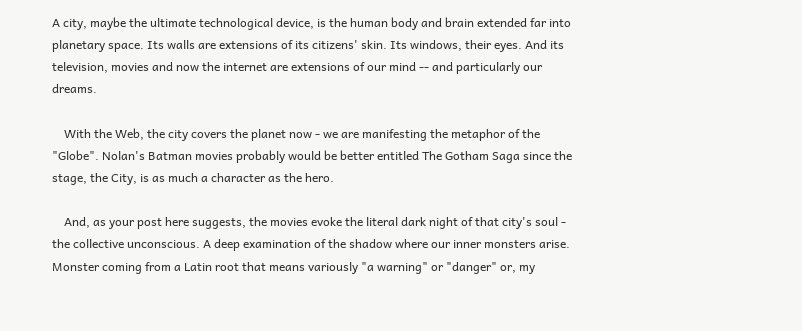A city, maybe the ultimate technological device, is the human body and brain extended far into planetary space. Its walls are extensions of its citizens' skin. Its windows, their eyes. And its television, movies and now the internet are extensions of our mind -- and particularly our dreams.

    With the Web, the city covers the planet now - we are manifesting the metaphor of the "Globe". Nolan's Batman movies probably would be better entitled The Gotham Saga since the stage, the City, is as much a character as the hero.

    And, as your post here suggests, the movies evoke the literal dark night of that city's soul - the collective unconscious. A deep examination of the shadow where our inner monsters arise. Monster coming from a Latin root that means variously "a warning" or "danger" or, my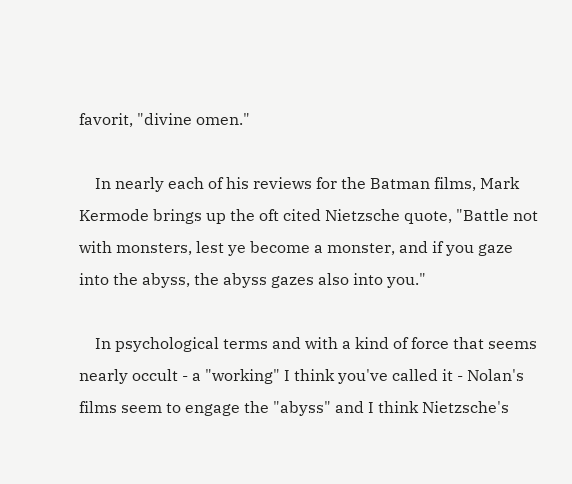favorit, "divine omen."

    In nearly each of his reviews for the Batman films, Mark Kermode brings up the oft cited Nietzsche quote, "Battle not with monsters, lest ye become a monster, and if you gaze into the abyss, the abyss gazes also into you."

    In psychological terms and with a kind of force that seems nearly occult - a "working" I think you've called it - Nolan's films seem to engage the "abyss" and I think Nietzsche's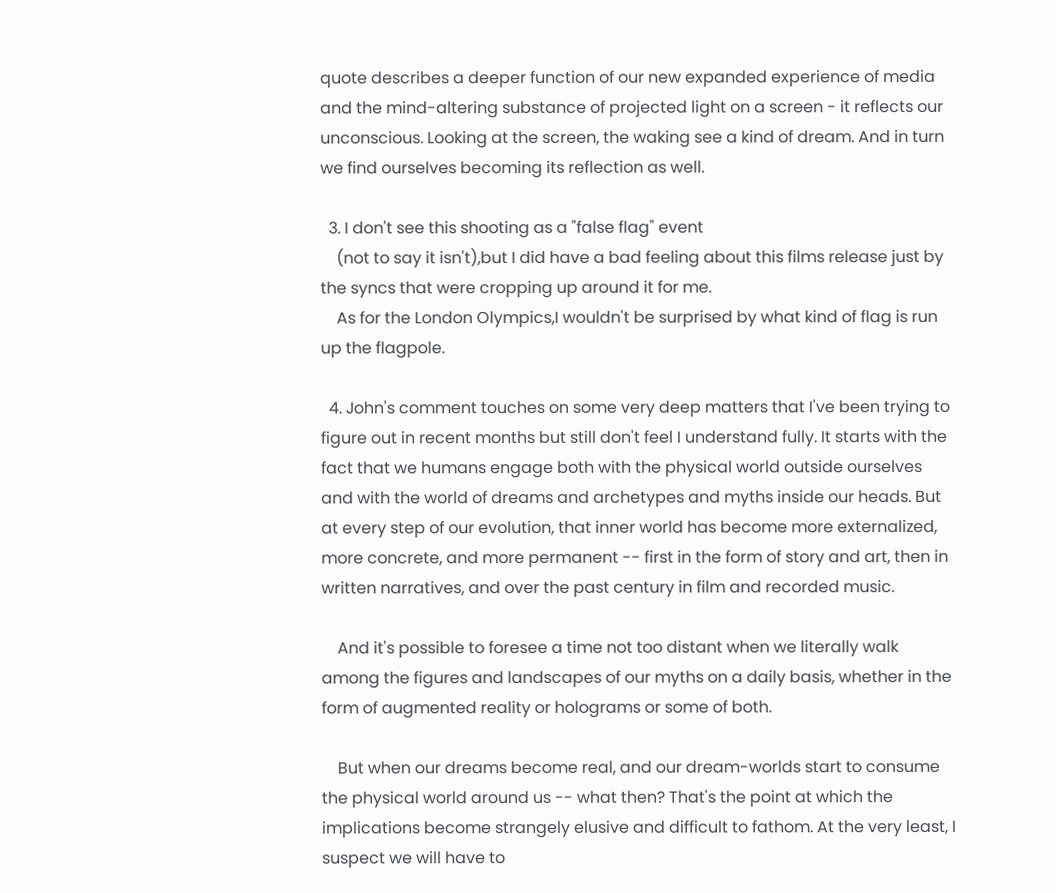quote describes a deeper function of our new expanded experience of media and the mind-altering substance of projected light on a screen - it reflects our unconscious. Looking at the screen, the waking see a kind of dream. And in turn we find ourselves becoming its reflection as well.

  3. I don't see this shooting as a "false flag" event
    (not to say it isn't),but I did have a bad feeling about this films release just by the syncs that were cropping up around it for me.
    As for the London Olympics,I wouldn't be surprised by what kind of flag is run up the flagpole.

  4. John's comment touches on some very deep matters that I've been trying to figure out in recent months but still don't feel I understand fully. It starts with the fact that we humans engage both with the physical world outside ourselves and with the world of dreams and archetypes and myths inside our heads. But at every step of our evolution, that inner world has become more externalized, more concrete, and more permanent -- first in the form of story and art, then in written narratives, and over the past century in film and recorded music.

    And it's possible to foresee a time not too distant when we literally walk among the figures and landscapes of our myths on a daily basis, whether in the form of augmented reality or holograms or some of both.

    But when our dreams become real, and our dream-worlds start to consume the physical world around us -- what then? That's the point at which the implications become strangely elusive and difficult to fathom. At the very least, I suspect we will have to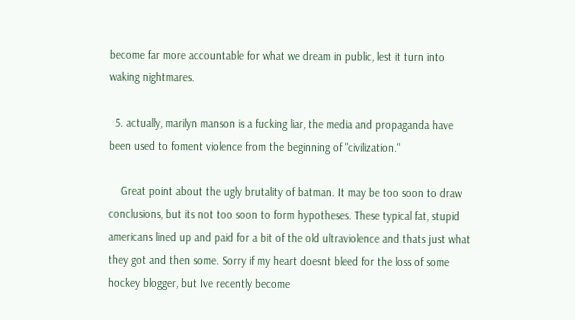become far more accountable for what we dream in public, lest it turn into waking nightmares.

  5. actually, marilyn manson is a fucking liar, the media and propaganda have been used to foment violence from the beginning of "civilization."

    Great point about the ugly brutality of batman. It may be too soon to draw conclusions, but its not too soon to form hypotheses. These typical fat, stupid americans lined up and paid for a bit of the old ultraviolence and thats just what they got and then some. Sorry if my heart doesnt bleed for the loss of some hockey blogger, but Ive recently become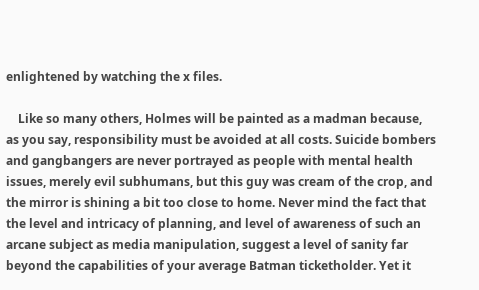enlightened by watching the x files.

    Like so many others, Holmes will be painted as a madman because, as you say, responsibility must be avoided at all costs. Suicide bombers and gangbangers are never portrayed as people with mental health issues, merely evil subhumans, but this guy was cream of the crop, and the mirror is shining a bit too close to home. Never mind the fact that the level and intricacy of planning, and level of awareness of such an arcane subject as media manipulation, suggest a level of sanity far beyond the capabilities of your average Batman ticketholder. Yet it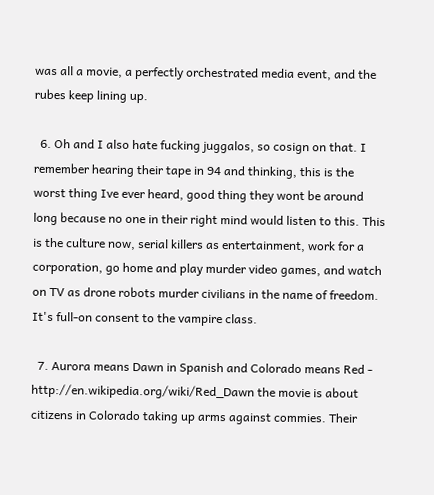was all a movie, a perfectly orchestrated media event, and the rubes keep lining up.

  6. Oh and I also hate fucking juggalos, so cosign on that. I remember hearing their tape in 94 and thinking, this is the worst thing Ive ever heard, good thing they wont be around long because no one in their right mind would listen to this. This is the culture now, serial killers as entertainment, work for a corporation, go home and play murder video games, and watch on TV as drone robots murder civilians in the name of freedom. It's full-on consent to the vampire class.

  7. Aurora means Dawn in Spanish and Colorado means Red - http://en.wikipedia.org/wiki/Red_Dawn the movie is about citizens in Colorado taking up arms against commies. Their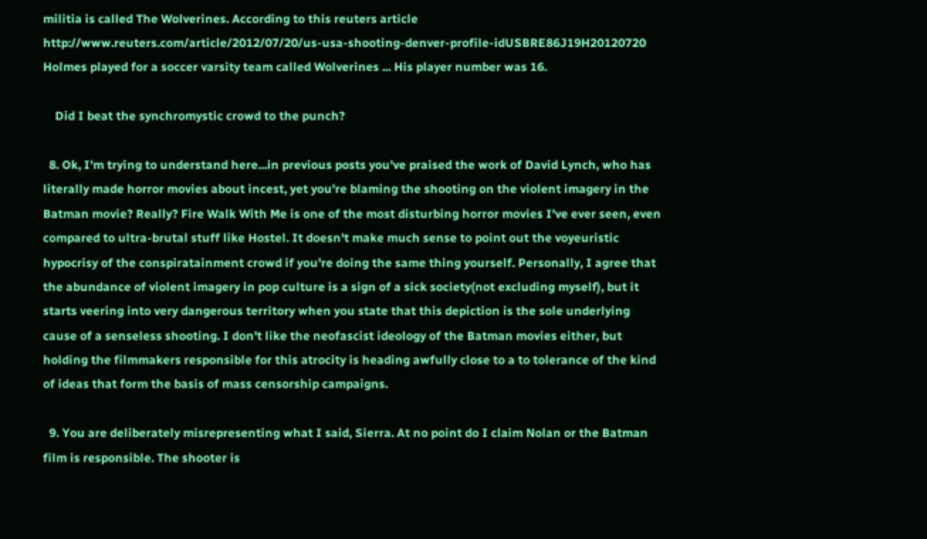militia is called The Wolverines. According to this reuters article http://www.reuters.com/article/2012/07/20/us-usa-shooting-denver-profile-idUSBRE86J19H20120720 Holmes played for a soccer varsity team called Wolverines ... His player number was 16.

    Did I beat the synchromystic crowd to the punch?

  8. Ok, I'm trying to understand here...in previous posts you've praised the work of David Lynch, who has literally made horror movies about incest, yet you're blaming the shooting on the violent imagery in the Batman movie? Really? Fire Walk With Me is one of the most disturbing horror movies I've ever seen, even compared to ultra-brutal stuff like Hostel. It doesn't make much sense to point out the voyeuristic hypocrisy of the conspiratainment crowd if you're doing the same thing yourself. Personally, I agree that the abundance of violent imagery in pop culture is a sign of a sick society(not excluding myself), but it starts veering into very dangerous territory when you state that this depiction is the sole underlying cause of a senseless shooting. I don't like the neofascist ideology of the Batman movies either, but holding the filmmakers responsible for this atrocity is heading awfully close to a to tolerance of the kind of ideas that form the basis of mass censorship campaigns.

  9. You are deliberately misrepresenting what I said, Sierra. At no point do I claim Nolan or the Batman film is responsible. The shooter is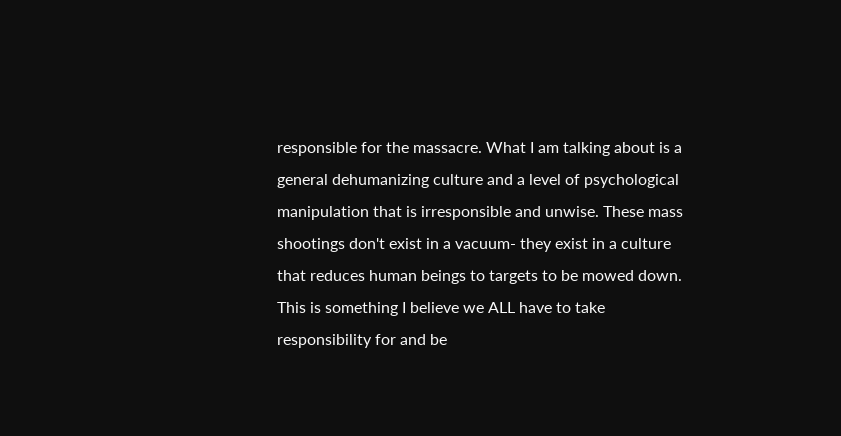responsible for the massacre. What I am talking about is a general dehumanizing culture and a level of psychological manipulation that is irresponsible and unwise. These mass shootings don't exist in a vacuum- they exist in a culture that reduces human beings to targets to be mowed down. This is something I believe we ALL have to take responsibility for and be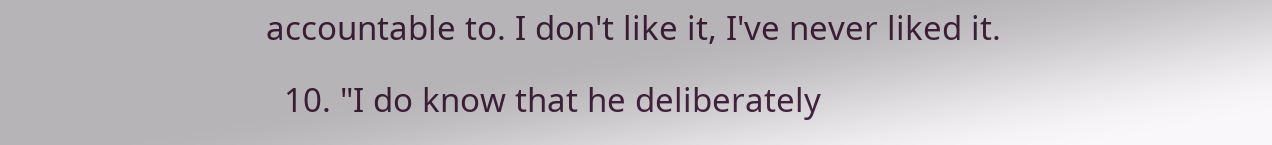accountable to. I don't like it, I've never liked it.

  10. "I do know that he deliberately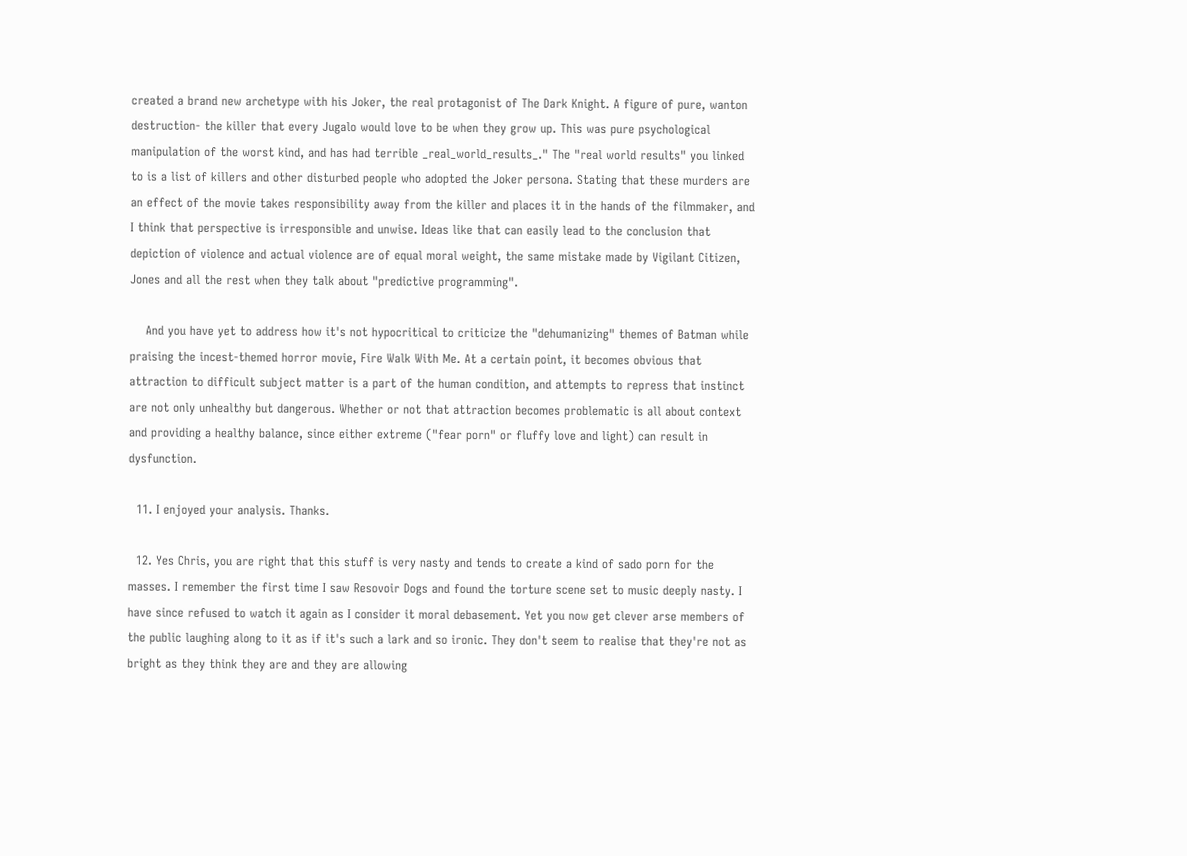created a brand new archetype with his Joker, the real protagonist of The Dark Knight. A figure of pure, wanton destruction- the killer that every Jugalo would love to be when they grow up. This was pure psychological manipulation of the worst kind, and has had terrible _real_world_results_." The "real world results" you linked to is a list of killers and other disturbed people who adopted the Joker persona. Stating that these murders are an effect of the movie takes responsibility away from the killer and places it in the hands of the filmmaker, and I think that perspective is irresponsible and unwise. Ideas like that can easily lead to the conclusion that depiction of violence and actual violence are of equal moral weight, the same mistake made by Vigilant Citizen, Jones and all the rest when they talk about "predictive programming".

    And you have yet to address how it's not hypocritical to criticize the "dehumanizing" themes of Batman while praising the incest-themed horror movie, Fire Walk With Me. At a certain point, it becomes obvious that attraction to difficult subject matter is a part of the human condition, and attempts to repress that instinct are not only unhealthy but dangerous. Whether or not that attraction becomes problematic is all about context and providing a healthy balance, since either extreme ("fear porn" or fluffy love and light) can result in dysfunction.

  11. I enjoyed your analysis. Thanks.

  12. Yes Chris, you are right that this stuff is very nasty and tends to create a kind of sado porn for the masses. I remember the first time I saw Resovoir Dogs and found the torture scene set to music deeply nasty. I have since refused to watch it again as I consider it moral debasement. Yet you now get clever arse members of the public laughing along to it as if it's such a lark and so ironic. They don't seem to realise that they're not as bright as they think they are and they are allowing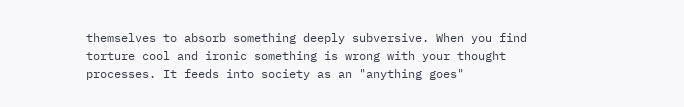themselves to absorb something deeply subversive. When you find torture cool and ironic something is wrong with your thought processes. It feeds into society as an "anything goes"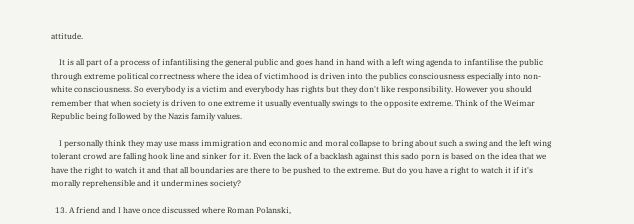attitude.

    It is all part of a process of infantilising the general public and goes hand in hand with a left wing agenda to infantilise the public through extreme political correctness where the idea of victimhood is driven into the publics consciousness especially into non-white consciousness. So everybody is a victim and everybody has rights but they don't like responsibility. However you should remember that when society is driven to one extreme it usually eventually swings to the opposite extreme. Think of the Weimar Republic being followed by the Nazis family values.

    I personally think they may use mass immigration and economic and moral collapse to bring about such a swing and the left wing tolerant crowd are falling hook line and sinker for it. Even the lack of a backlash against this sado porn is based on the idea that we have the right to watch it and that all boundaries are there to be pushed to the extreme. But do you have a right to watch it if it's morally reprehensible and it undermines society?

  13. A friend and I have once discussed where Roman Polanski,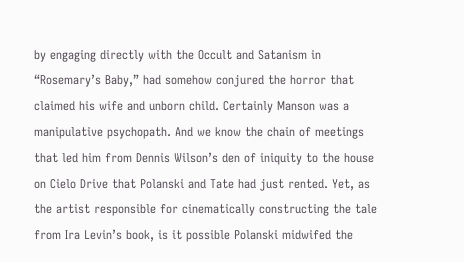by engaging directly with the Occult and Satanism in “Rosemary’s Baby,” had somehow conjured the horror that claimed his wife and unborn child. Certainly Manson was a manipulative psychopath. And we know the chain of meetings that led him from Dennis Wilson’s den of iniquity to the house on Cielo Drive that Polanski and Tate had just rented. Yet, as the artist responsible for cinematically constructing the tale from Ira Levin’s book, is it possible Polanski midwifed the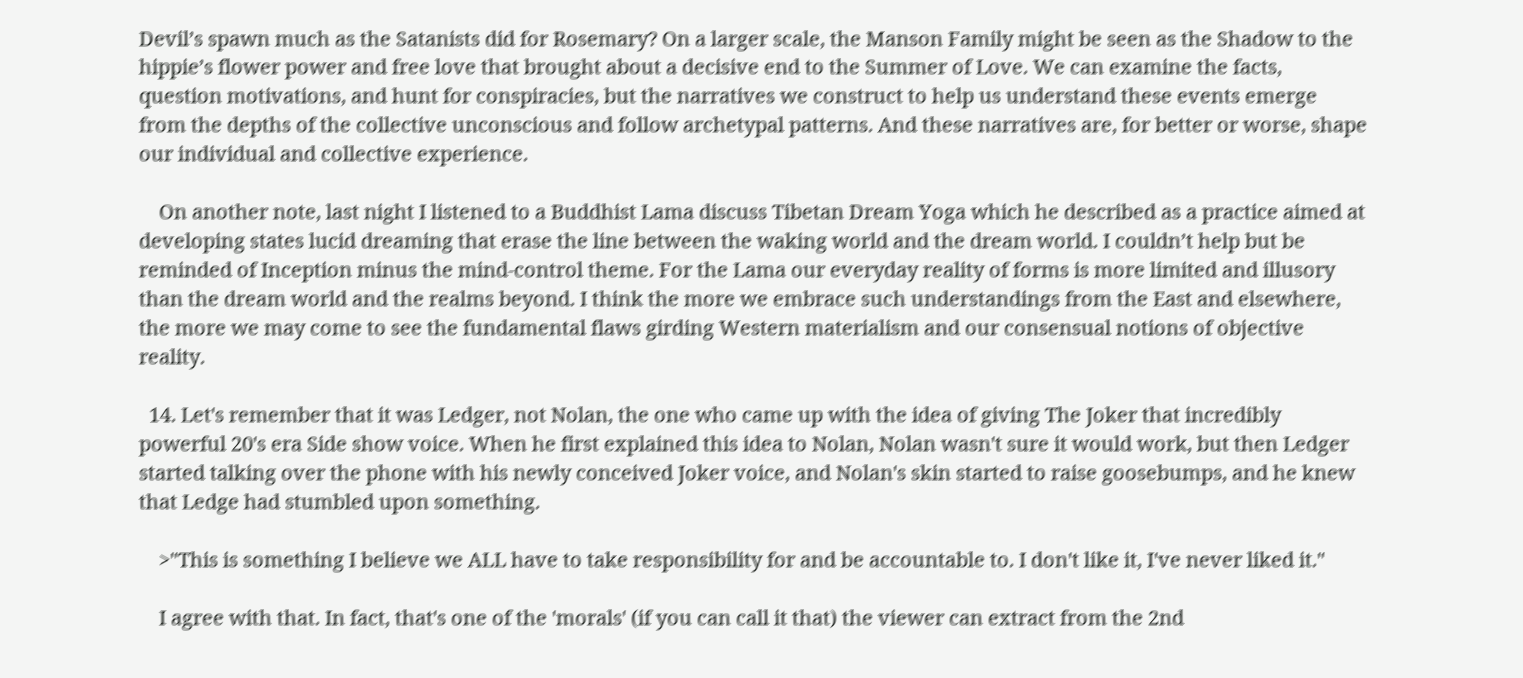Devil’s spawn much as the Satanists did for Rosemary? On a larger scale, the Manson Family might be seen as the Shadow to the hippie’s flower power and free love that brought about a decisive end to the Summer of Love. We can examine the facts, question motivations, and hunt for conspiracies, but the narratives we construct to help us understand these events emerge from the depths of the collective unconscious and follow archetypal patterns. And these narratives are, for better or worse, shape our individual and collective experience.

    On another note, last night I listened to a Buddhist Lama discuss Tibetan Dream Yoga which he described as a practice aimed at developing states lucid dreaming that erase the line between the waking world and the dream world. I couldn’t help but be reminded of Inception minus the mind-control theme. For the Lama our everyday reality of forms is more limited and illusory than the dream world and the realms beyond. I think the more we embrace such understandings from the East and elsewhere, the more we may come to see the fundamental flaws girding Western materialism and our consensual notions of objective reality.

  14. Let's remember that it was Ledger, not Nolan, the one who came up with the idea of giving The Joker that incredibly powerful 20's era Side show voice. When he first explained this idea to Nolan, Nolan wasn't sure it would work, but then Ledger started talking over the phone with his newly conceived Joker voice, and Nolan's skin started to raise goosebumps, and he knew that Ledge had stumbled upon something.

    >"This is something I believe we ALL have to take responsibility for and be accountable to. I don't like it, I've never liked it."

    I agree with that. In fact, that's one of the 'morals' (if you can call it that) the viewer can extract from the 2nd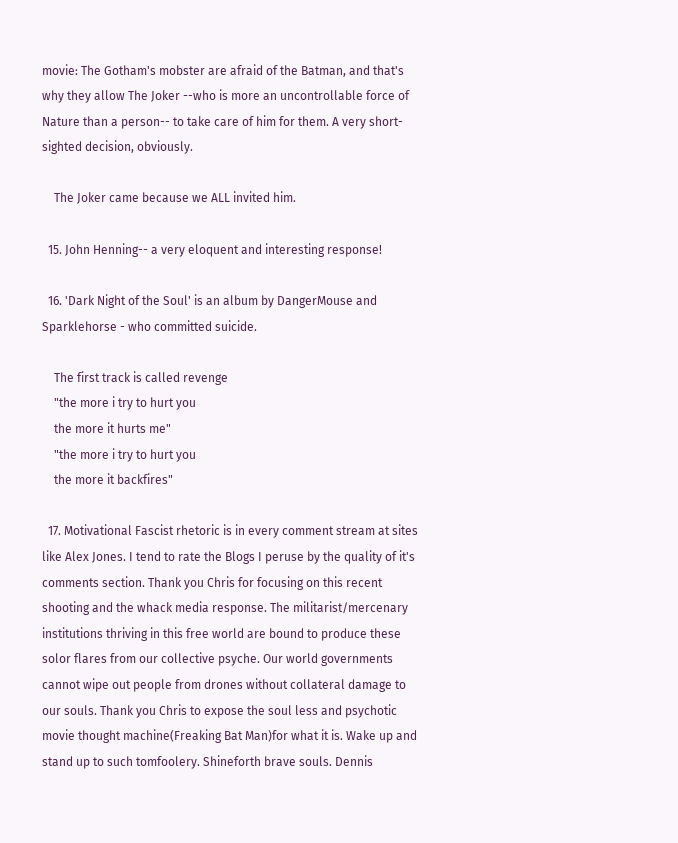movie: The Gotham's mobster are afraid of the Batman, and that's why they allow The Joker --who is more an uncontrollable force of Nature than a person-- to take care of him for them. A very short-sighted decision, obviously.

    The Joker came because we ALL invited him.

  15. John Henning-- a very eloquent and interesting response!

  16. 'Dark Night of the Soul' is an album by DangerMouse and Sparklehorse - who committed suicide.

    The first track is called revenge
    "the more i try to hurt you
    the more it hurts me"
    "the more i try to hurt you
    the more it backfires"

  17. Motivational Fascist rhetoric is in every comment stream at sites like Alex Jones. I tend to rate the Blogs I peruse by the quality of it's comments section. Thank you Chris for focusing on this recent shooting and the whack media response. The militarist/mercenary institutions thriving in this free world are bound to produce these solor flares from our collective psyche. Our world governments cannot wipe out people from drones without collateral damage to our souls. Thank you Chris to expose the soul less and psychotic movie thought machine(Freaking Bat Man)for what it is. Wake up and stand up to such tomfoolery. Shineforth brave souls. Dennis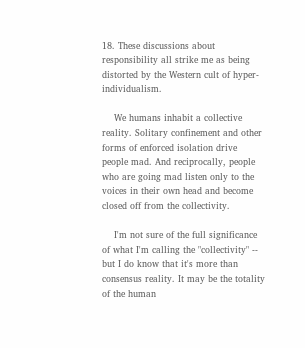18. These discussions about responsibility all strike me as being distorted by the Western cult of hyper-individualism.

    We humans inhabit a collective reality. Solitary confinement and other forms of enforced isolation drive people mad. And reciprocally, people who are going mad listen only to the voices in their own head and become closed off from the collectivity.

    I'm not sure of the full significance of what I'm calling the "collectivity" -- but I do know that it's more than consensus reality. It may be the totality of the human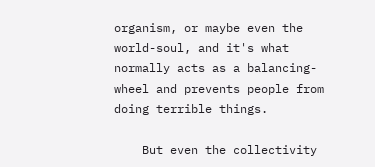organism, or maybe even the world-soul, and it's what normally acts as a balancing-wheel and prevents people from doing terrible things.

    But even the collectivity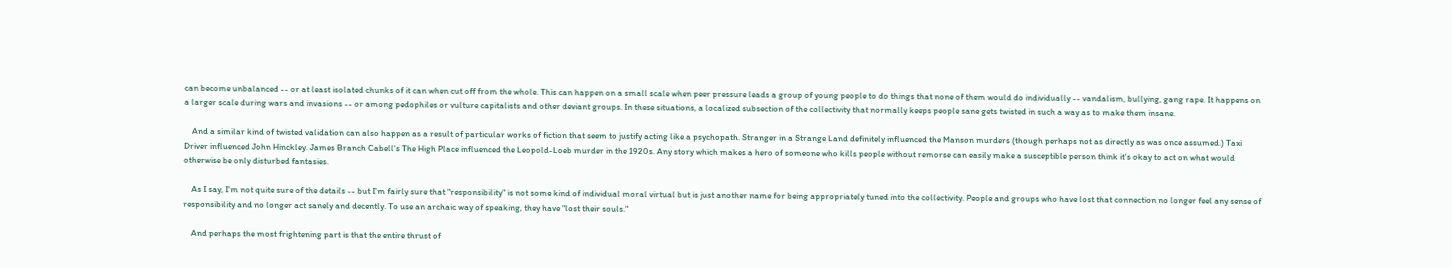can become unbalanced -- or at least isolated chunks of it can when cut off from the whole. This can happen on a small scale when peer pressure leads a group of young people to do things that none of them would do individually -- vandalism, bullying, gang rape. It happens on a larger scale during wars and invasions -- or among pedophiles or vulture capitalists and other deviant groups. In these situations, a localized subsection of the collectivity that normally keeps people sane gets twisted in such a way as to make them insane.

    And a similar kind of twisted validation can also happen as a result of particular works of fiction that seem to justify acting like a psychopath. Stranger in a Strange Land definitely influenced the Manson murders (though perhaps not as directly as was once assumed.) Taxi Driver influenced John Hinckley. James Branch Cabell's The High Place influenced the Leopold-Loeb murder in the 1920s. Any story which makes a hero of someone who kills people without remorse can easily make a susceptible person think it's okay to act on what would otherwise be only disturbed fantasies.

    As I say, I'm not quite sure of the details -- but I'm fairly sure that "responsibility" is not some kind of individual moral virtual but is just another name for being appropriately tuned into the collectivity. People and groups who have lost that connection no longer feel any sense of responsibility and no longer act sanely and decently. To use an archaic way of speaking, they have "lost their souls."

    And perhaps the most frightening part is that the entire thrust of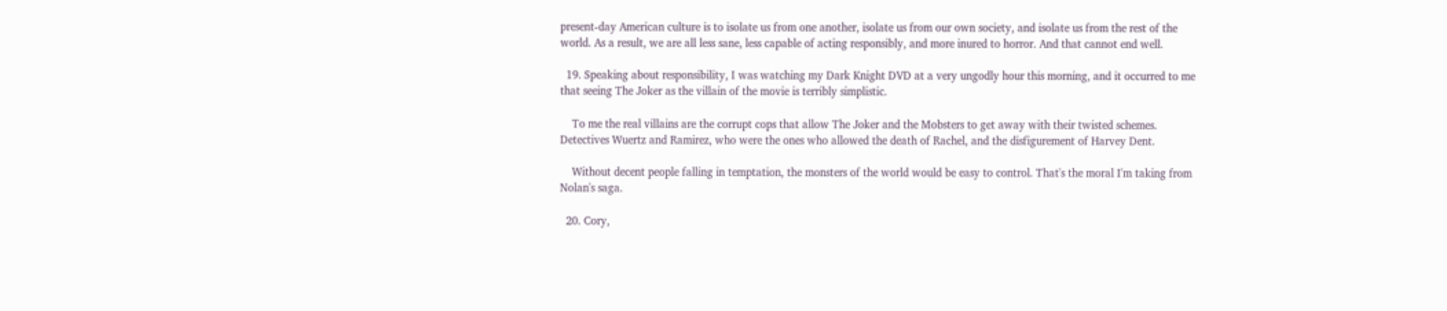present-day American culture is to isolate us from one another, isolate us from our own society, and isolate us from the rest of the world. As a result, we are all less sane, less capable of acting responsibly, and more inured to horror. And that cannot end well.

  19. Speaking about responsibility, I was watching my Dark Knight DVD at a very ungodly hour this morning, and it occurred to me that seeing The Joker as the villain of the movie is terribly simplistic.

    To me the real villains are the corrupt cops that allow The Joker and the Mobsters to get away with their twisted schemes. Detectives Wuertz and Ramirez, who were the ones who allowed the death of Rachel, and the disfigurement of Harvey Dent.

    Without decent people falling in temptation, the monsters of the world would be easy to control. That's the moral I'm taking from Nolan's saga.

  20. Cory,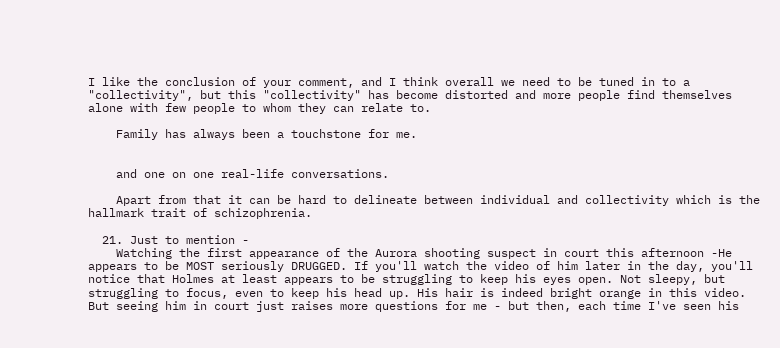I like the conclusion of your comment, and I think overall we need to be tuned in to a "collectivity", but this "collectivity" has become distorted and more people find themselves alone with few people to whom they can relate to.

    Family has always been a touchstone for me.


    and one on one real-life conversations.

    Apart from that it can be hard to delineate between individual and collectivity which is the hallmark trait of schizophrenia.

  21. Just to mention -
    Watching the first appearance of the Aurora shooting suspect in court this afternoon -He appears to be MOST seriously DRUGGED. If you'll watch the video of him later in the day, you'll notice that Holmes at least appears to be struggling to keep his eyes open. Not sleepy, but struggling to focus, even to keep his head up. His hair is indeed bright orange in this video. But seeing him in court just raises more questions for me - but then, each time I've seen his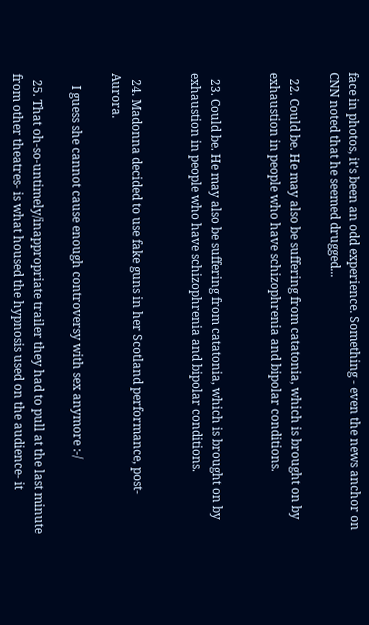face in photos, it's been an odd experience. Something - even the news anchor on CNN noted that he seemed drugged...

  22. Could be. He may also be suffering from catatonia, which is brought on by exhaustion in people who have schizophrenia and bipolar conditions.


  23. Could be. He may also be suffering from catatonia, which is brought on by exhaustion in people who have schizophrenia and bipolar conditions.


  24. Madonna decided to use fake guns in her Scotland performance, post-Aurora.

    I guess she cannot cause enough controversy with sex anymore :-/

  25. That oh-so-untimely/inappropriate trailer they had to pull at the last minute from other theatres- is what housed the hypnosis used on the audience- it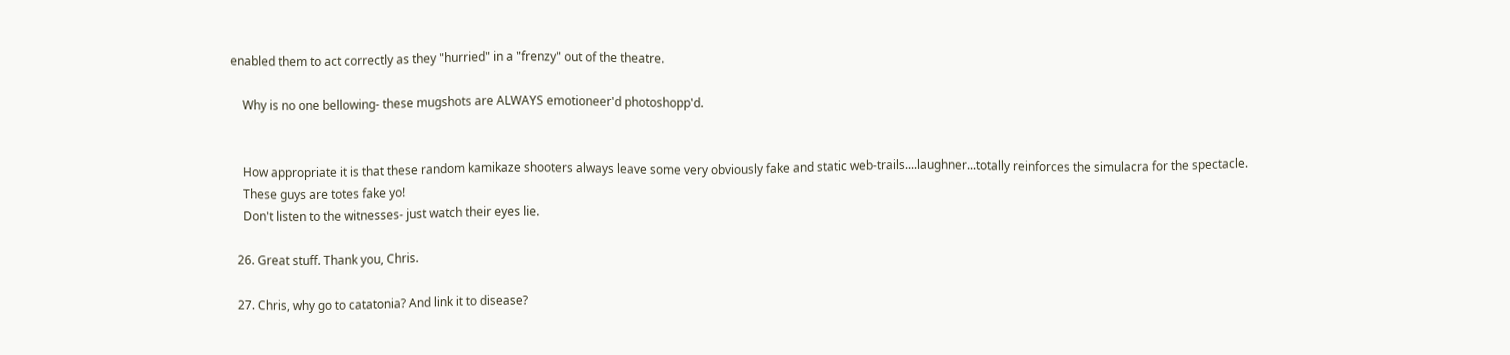enabled them to act correctly as they "hurried" in a "frenzy" out of the theatre.

    Why is no one bellowing- these mugshots are ALWAYS emotioneer'd photoshopp'd.


    How appropriate it is that these random kamikaze shooters always leave some very obviously fake and static web-trails....laughner...totally reinforces the simulacra for the spectacle.
    These guys are totes fake yo!
    Don't listen to the witnesses- just watch their eyes lie.

  26. Great stuff. Thank you, Chris.

  27. Chris, why go to catatonia? And link it to disease?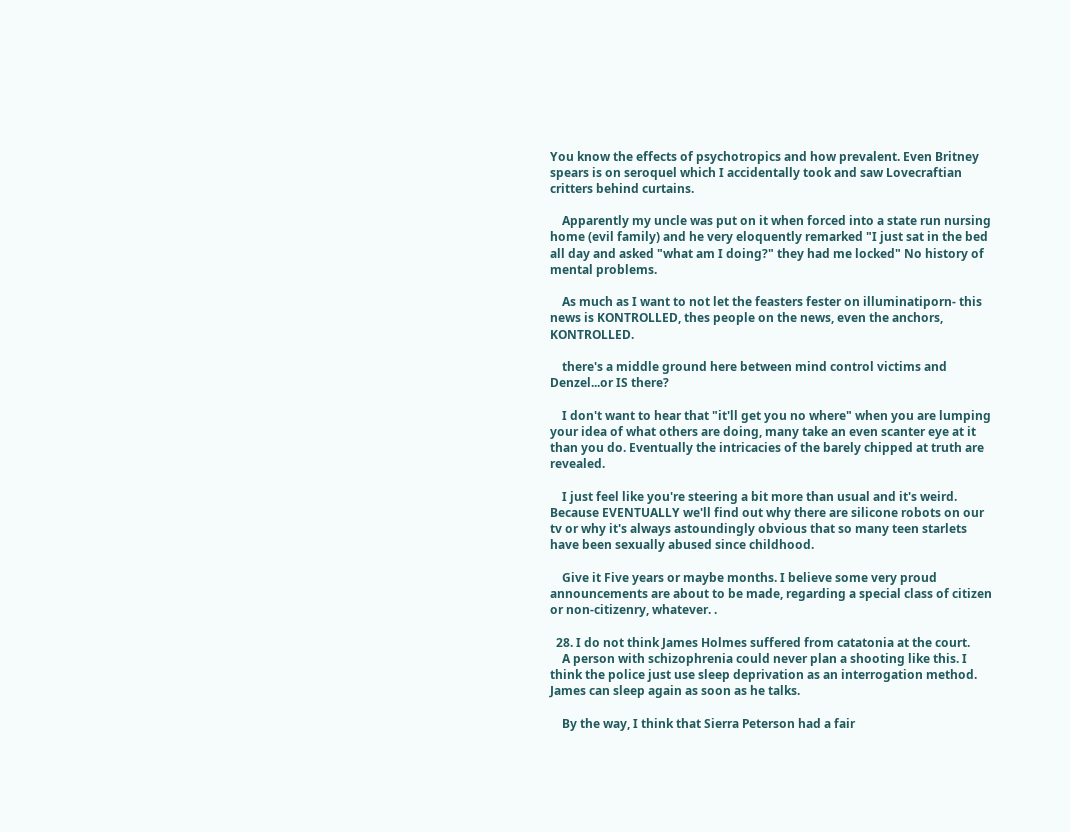You know the effects of psychotropics and how prevalent. Even Britney spears is on seroquel which I accidentally took and saw Lovecraftian critters behind curtains.

    Apparently my uncle was put on it when forced into a state run nursing home (evil family) and he very eloquently remarked "I just sat in the bed all day and asked "what am I doing?" they had me locked" No history of mental problems.

    As much as I want to not let the feasters fester on illuminatiporn- this news is KONTROLLED, thes people on the news, even the anchors, KONTROLLED.

    there's a middle ground here between mind control victims and Denzel...or IS there?

    I don't want to hear that "it'll get you no where" when you are lumping your idea of what others are doing, many take an even scanter eye at it than you do. Eventually the intricacies of the barely chipped at truth are revealed.

    I just feel like you're steering a bit more than usual and it's weird. Because EVENTUALLY we'll find out why there are silicone robots on our tv or why it's always astoundingly obvious that so many teen starlets have been sexually abused since childhood.

    Give it Five years or maybe months. I believe some very proud announcements are about to be made, regarding a special class of citizen or non-citizenry, whatever. .

  28. I do not think James Holmes suffered from catatonia at the court.
    A person with schizophrenia could never plan a shooting like this. I think the police just use sleep deprivation as an interrogation method. James can sleep again as soon as he talks.

    By the way, I think that Sierra Peterson had a fair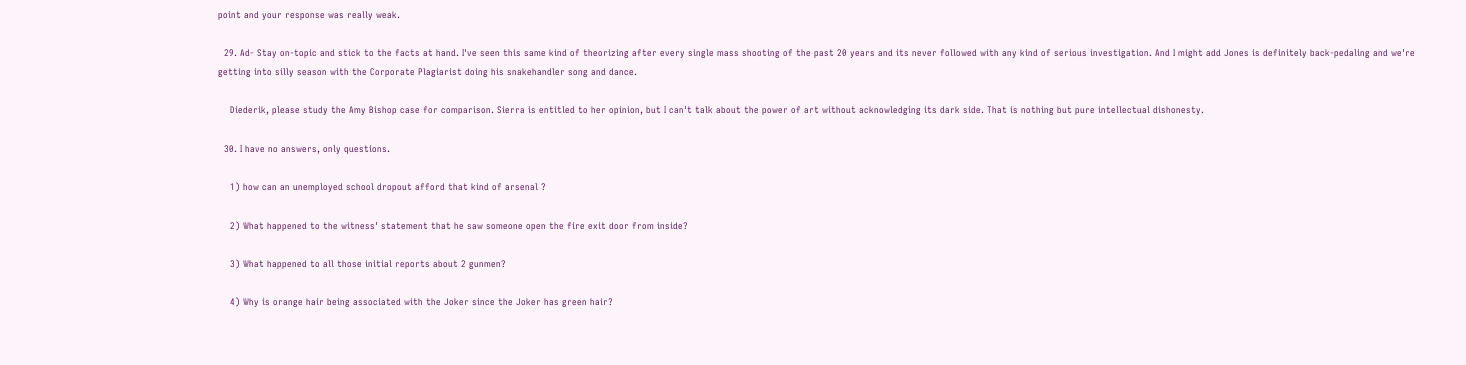point and your response was really weak.

  29. Ad- Stay on-topic and stick to the facts at hand. I've seen this same kind of theorizing after every single mass shooting of the past 20 years and its never followed with any kind of serious investigation. And I might add Jones is definitely back-pedaling and we're getting into silly season with the Corporate Plagiarist doing his snakehandler song and dance.

    Diederik, please study the Amy Bishop case for comparison. Sierra is entitled to her opinion, but I can't talk about the power of art without acknowledging its dark side. That is nothing but pure intellectual dishonesty.

  30. I have no answers, only questions.

    1) how can an unemployed school dropout afford that kind of arsenal ?

    2) What happened to the witness' statement that he saw someone open the fire exit door from inside?

    3) What happened to all those initial reports about 2 gunmen?

    4) Why is orange hair being associated with the Joker since the Joker has green hair?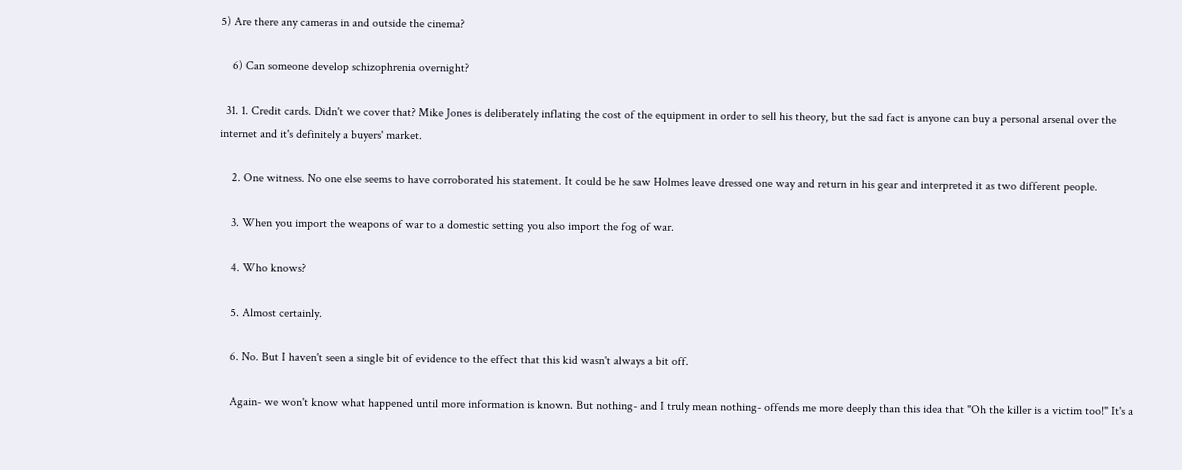5) Are there any cameras in and outside the cinema?

    6) Can someone develop schizophrenia overnight?

  31. 1. Credit cards. Didn't we cover that? Mike Jones is deliberately inflating the cost of the equipment in order to sell his theory, but the sad fact is anyone can buy a personal arsenal over the internet and it's definitely a buyers' market.

    2. One witness. No one else seems to have corroborated his statement. It could be he saw Holmes leave dressed one way and return in his gear and interpreted it as two different people.

    3. When you import the weapons of war to a domestic setting you also import the fog of war.

    4. Who knows?

    5. Almost certainly.

    6. No. But I haven't seen a single bit of evidence to the effect that this kid wasn't always a bit off.

    Again- we won't know what happened until more information is known. But nothing- and I truly mean nothing- offends me more deeply than this idea that "Oh the killer is a victim too!" It's a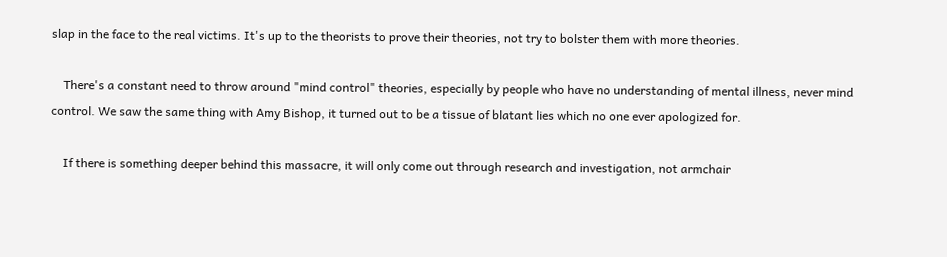slap in the face to the real victims. It's up to the theorists to prove their theories, not try to bolster them with more theories.

    There's a constant need to throw around "mind control" theories, especially by people who have no understanding of mental illness, never mind control. We saw the same thing with Amy Bishop, it turned out to be a tissue of blatant lies which no one ever apologized for.

    If there is something deeper behind this massacre, it will only come out through research and investigation, not armchair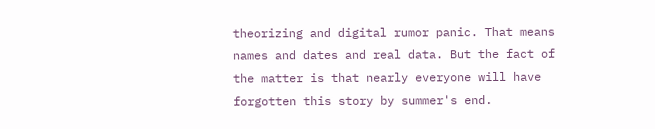theorizing and digital rumor panic. That means names and dates and real data. But the fact of the matter is that nearly everyone will have forgotten this story by summer's end.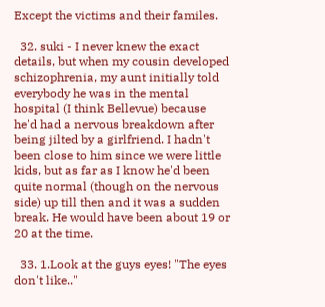Except the victims and their familes.

  32. suki - I never knew the exact details, but when my cousin developed schizophrenia, my aunt initially told everybody he was in the mental hospital (I think Bellevue) because he'd had a nervous breakdown after being jilted by a girlfriend. I hadn't been close to him since we were little kids, but as far as I know he'd been quite normal (though on the nervous side) up till then and it was a sudden break. He would have been about 19 or 20 at the time.

  33. 1.Look at the guys eyes! "The eyes don't like.."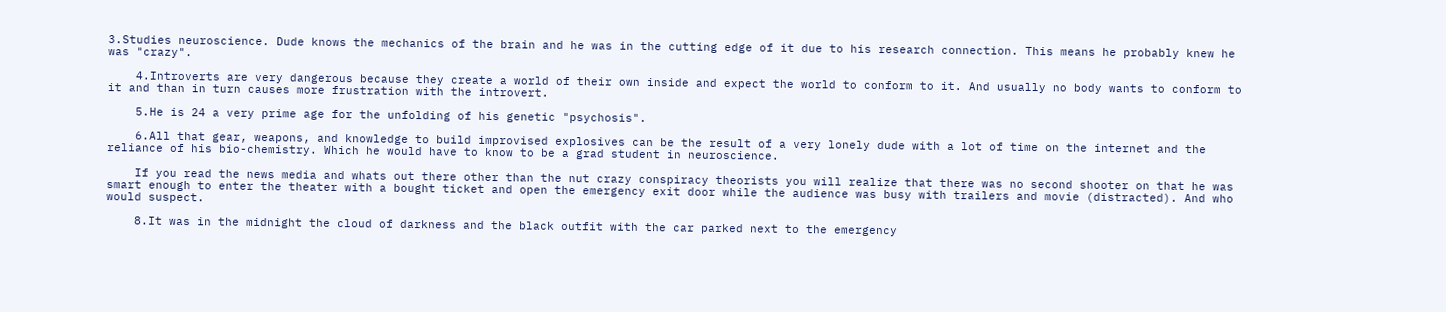3.Studies neuroscience. Dude knows the mechanics of the brain and he was in the cutting edge of it due to his research connection. This means he probably knew he was "crazy".

    4.Introverts are very dangerous because they create a world of their own inside and expect the world to conform to it. And usually no body wants to conform to it and than in turn causes more frustration with the introvert.

    5.He is 24 a very prime age for the unfolding of his genetic "psychosis".

    6.All that gear, weapons, and knowledge to build improvised explosives can be the result of a very lonely dude with a lot of time on the internet and the reliance of his bio-chemistry. Which he would have to know to be a grad student in neuroscience.

    If you read the news media and whats out there other than the nut crazy conspiracy theorists you will realize that there was no second shooter on that he was smart enough to enter the theater with a bought ticket and open the emergency exit door while the audience was busy with trailers and movie (distracted). And who would suspect.

    8.It was in the midnight the cloud of darkness and the black outfit with the car parked next to the emergency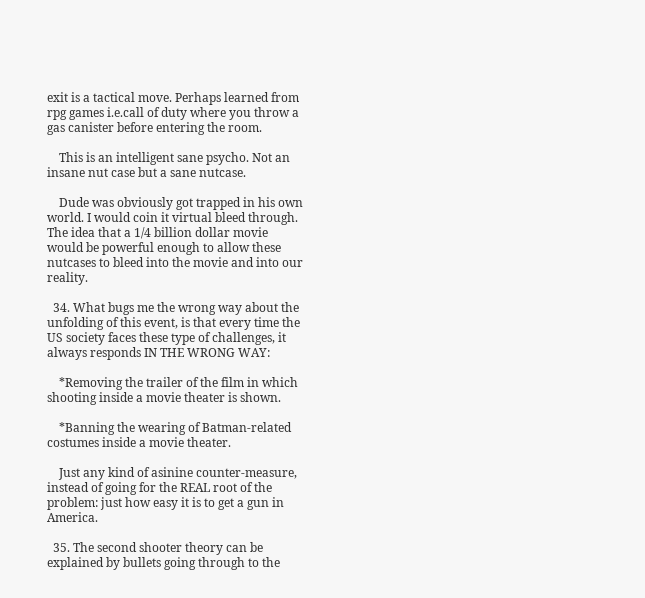exit is a tactical move. Perhaps learned from rpg games i.e.call of duty where you throw a gas canister before entering the room.

    This is an intelligent sane psycho. Not an insane nut case but a sane nutcase.

    Dude was obviously got trapped in his own world. I would coin it virtual bleed through. The idea that a 1/4 billion dollar movie would be powerful enough to allow these nutcases to bleed into the movie and into our reality.

  34. What bugs me the wrong way about the unfolding of this event, is that every time the US society faces these type of challenges, it always responds IN THE WRONG WAY:

    *Removing the trailer of the film in which shooting inside a movie theater is shown.

    *Banning the wearing of Batman-related costumes inside a movie theater.

    Just any kind of asinine counter-measure, instead of going for the REAL root of the problem: just how easy it is to get a gun in America.

  35. The second shooter theory can be explained by bullets going through to the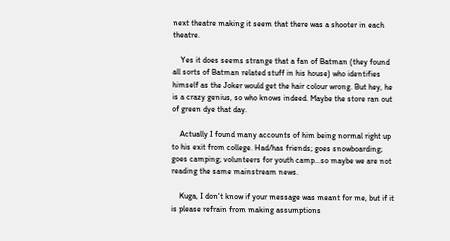next theatre making it seem that there was a shooter in each theatre.

    Yes it does seems strange that a fan of Batman (they found all sorts of Batman related stuff in his house) who identifies himself as the Joker would get the hair colour wrong. But hey, he is a crazy genius, so who knows indeed. Maybe the store ran out of green dye that day.

    Actually I found many accounts of him being normal right up to his exit from college. Had/has friends; goes snowboarding; goes camping; volunteers for youth camp...so maybe we are not reading the same mainstream news.

    Kuga, I don't know if your message was meant for me, but if it is please refrain from making assumptions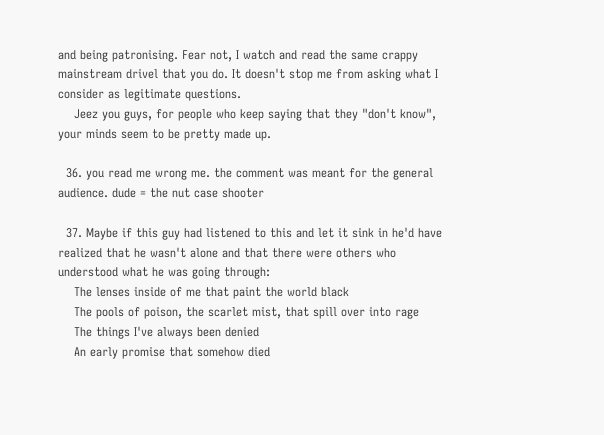and being patronising. Fear not, I watch and read the same crappy mainstream drivel that you do. It doesn't stop me from asking what I consider as legitimate questions.
    Jeez you guys, for people who keep saying that they "don't know", your minds seem to be pretty made up.

  36. you read me wrong me. the comment was meant for the general audience. dude = the nut case shooter

  37. Maybe if this guy had listened to this and let it sink in he'd have realized that he wasn't alone and that there were others who understood what he was going through:
    The lenses inside of me that paint the world black
    The pools of poison, the scarlet mist, that spill over into rage
    The things I've always been denied
    An early promise that somehow died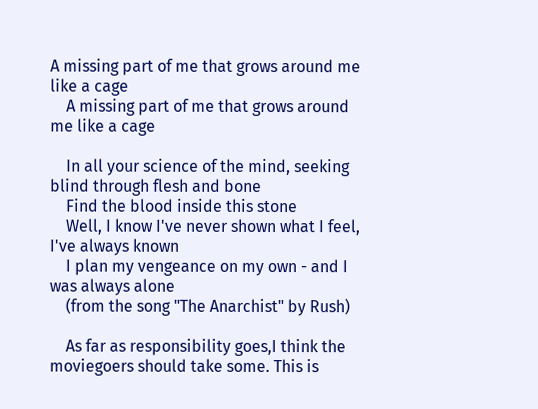A missing part of me that grows around me like a cage
    A missing part of me that grows around me like a cage

    In all your science of the mind, seeking blind through flesh and bone
    Find the blood inside this stone
    Well, I know I've never shown what I feel, I've always known
    I plan my vengeance on my own - and I was always alone
    (from the song "The Anarchist" by Rush)

    As far as responsibility goes,I think the moviegoers should take some. This is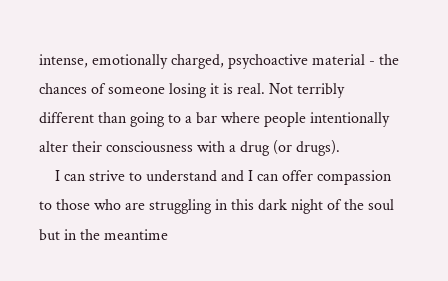intense, emotionally charged, psychoactive material - the chances of someone losing it is real. Not terribly different than going to a bar where people intentionally alter their consciousness with a drug (or drugs).
    I can strive to understand and I can offer compassion to those who are struggling in this dark night of the soul but in the meantime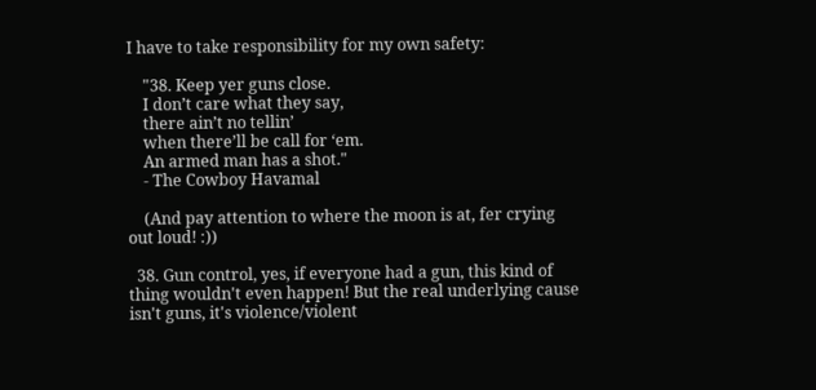I have to take responsibility for my own safety:

    "38. Keep yer guns close.
    I don’t care what they say,
    there ain’t no tellin’
    when there’ll be call for ‘em.
    An armed man has a shot."
    - The Cowboy Havamal

    (And pay attention to where the moon is at, fer crying out loud! :))

  38. Gun control, yes, if everyone had a gun, this kind of thing wouldn't even happen! But the real underlying cause isn't guns, it's violence/violent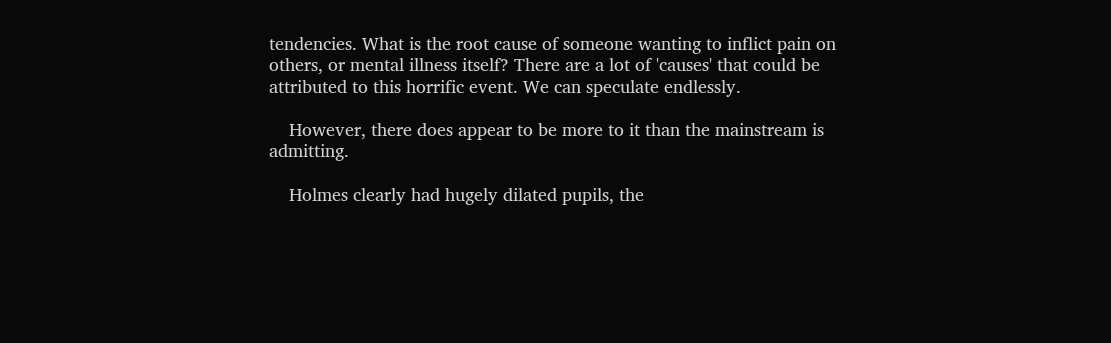tendencies. What is the root cause of someone wanting to inflict pain on others, or mental illness itself? There are a lot of 'causes' that could be attributed to this horrific event. We can speculate endlessly.

    However, there does appear to be more to it than the mainstream is admitting.

    Holmes clearly had hugely dilated pupils, the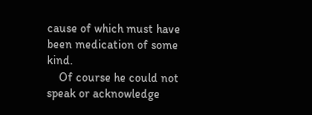cause of which must have been medication of some kind.
    Of course he could not speak or acknowledge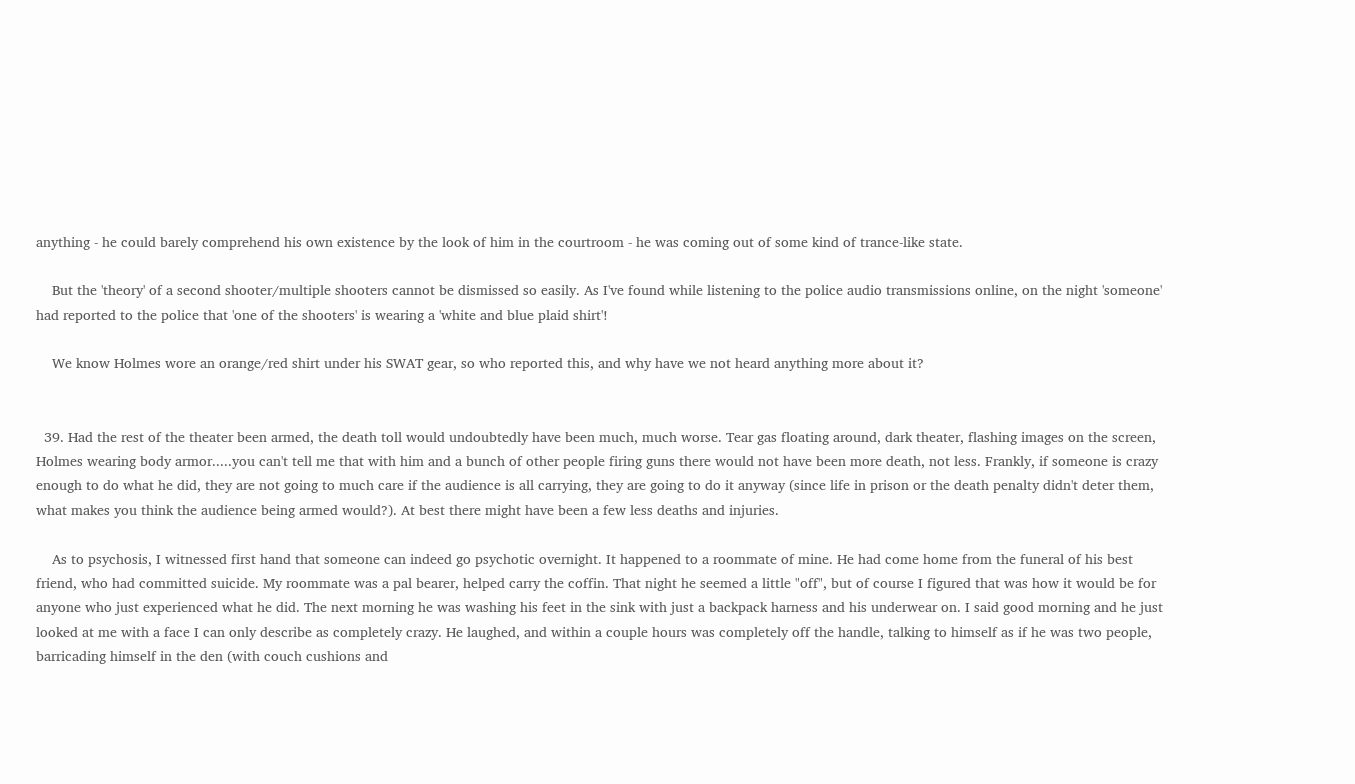anything - he could barely comprehend his own existence by the look of him in the courtroom - he was coming out of some kind of trance-like state.

    But the 'theory' of a second shooter/multiple shooters cannot be dismissed so easily. As I've found while listening to the police audio transmissions online, on the night 'someone' had reported to the police that 'one of the shooters' is wearing a 'white and blue plaid shirt'!

    We know Holmes wore an orange/red shirt under his SWAT gear, so who reported this, and why have we not heard anything more about it?


  39. Had the rest of the theater been armed, the death toll would undoubtedly have been much, much worse. Tear gas floating around, dark theater, flashing images on the screen, Holmes wearing body armor.....you can't tell me that with him and a bunch of other people firing guns there would not have been more death, not less. Frankly, if someone is crazy enough to do what he did, they are not going to much care if the audience is all carrying, they are going to do it anyway (since life in prison or the death penalty didn't deter them, what makes you think the audience being armed would?). At best there might have been a few less deaths and injuries.

    As to psychosis, I witnessed first hand that someone can indeed go psychotic overnight. It happened to a roommate of mine. He had come home from the funeral of his best friend, who had committed suicide. My roommate was a pal bearer, helped carry the coffin. That night he seemed a little "off", but of course I figured that was how it would be for anyone who just experienced what he did. The next morning he was washing his feet in the sink with just a backpack harness and his underwear on. I said good morning and he just looked at me with a face I can only describe as completely crazy. He laughed, and within a couple hours was completely off the handle, talking to himself as if he was two people, barricading himself in the den (with couch cushions and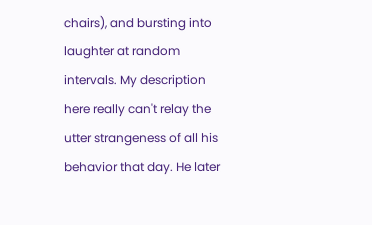chairs), and bursting into laughter at random intervals. My description here really can't relay the utter strangeness of all his behavior that day. He later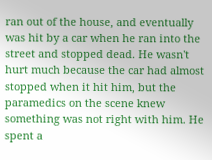ran out of the house, and eventually was hit by a car when he ran into the street and stopped dead. He wasn't hurt much because the car had almost stopped when it hit him, but the paramedics on the scene knew something was not right with him. He spent a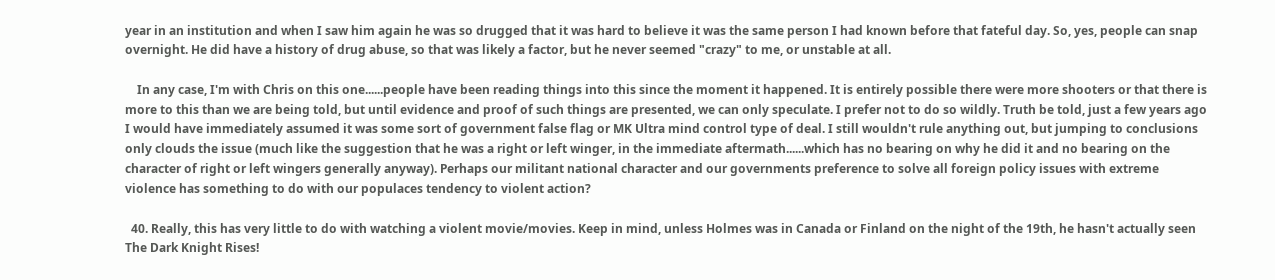year in an institution and when I saw him again he was so drugged that it was hard to believe it was the same person I had known before that fateful day. So, yes, people can snap overnight. He did have a history of drug abuse, so that was likely a factor, but he never seemed "crazy" to me, or unstable at all.

    In any case, I'm with Chris on this one......people have been reading things into this since the moment it happened. It is entirely possible there were more shooters or that there is more to this than we are being told, but until evidence and proof of such things are presented, we can only speculate. I prefer not to do so wildly. Truth be told, just a few years ago I would have immediately assumed it was some sort of government false flag or MK Ultra mind control type of deal. I still wouldn't rule anything out, but jumping to conclusions only clouds the issue (much like the suggestion that he was a right or left winger, in the immediate aftermath......which has no bearing on why he did it and no bearing on the character of right or left wingers generally anyway). Perhaps our militant national character and our governments preference to solve all foreign policy issues with extreme violence has something to do with our populaces tendency to violent action?

  40. Really, this has very little to do with watching a violent movie/movies. Keep in mind, unless Holmes was in Canada or Finland on the night of the 19th, he hasn't actually seen The Dark Knight Rises!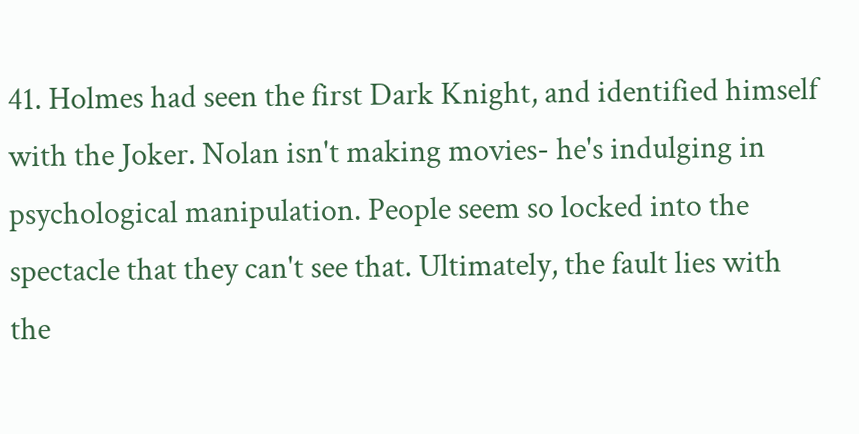41. Holmes had seen the first Dark Knight, and identified himself with the Joker. Nolan isn't making movies- he's indulging in psychological manipulation. People seem so locked into the spectacle that they can't see that. Ultimately, the fault lies with the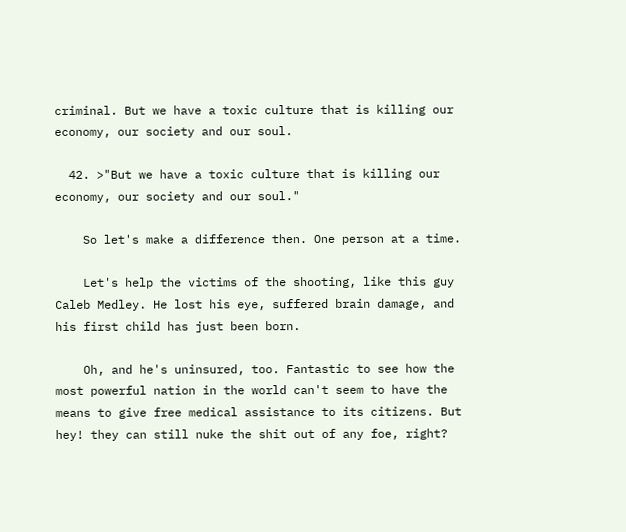criminal. But we have a toxic culture that is killing our economy, our society and our soul.

  42. >"But we have a toxic culture that is killing our economy, our society and our soul."

    So let's make a difference then. One person at a time.

    Let's help the victims of the shooting, like this guy Caleb Medley. He lost his eye, suffered brain damage, and his first child has just been born.

    Oh, and he's uninsured, too. Fantastic to see how the most powerful nation in the world can't seem to have the means to give free medical assistance to its citizens. But hey! they can still nuke the shit out of any foe, right?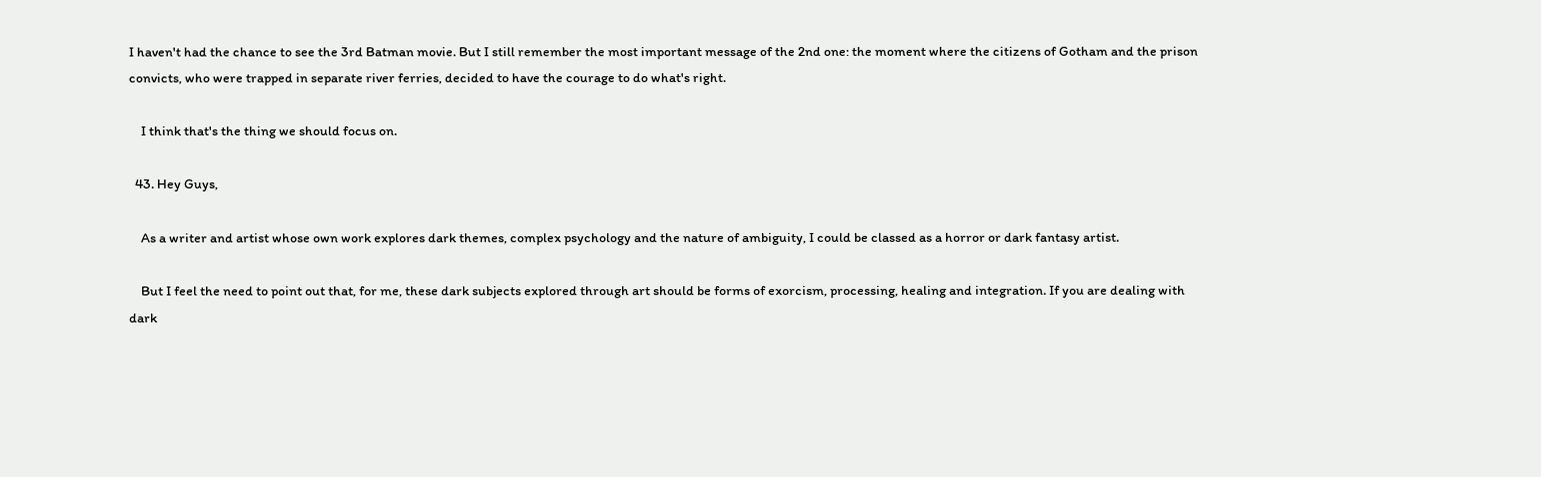I haven't had the chance to see the 3rd Batman movie. But I still remember the most important message of the 2nd one: the moment where the citizens of Gotham and the prison convicts, who were trapped in separate river ferries, decided to have the courage to do what's right.

    I think that's the thing we should focus on.

  43. Hey Guys,

    As a writer and artist whose own work explores dark themes, complex psychology and the nature of ambiguity, I could be classed as a horror or dark fantasy artist.

    But I feel the need to point out that, for me, these dark subjects explored through art should be forms of exorcism, processing, healing and integration. If you are dealing with dark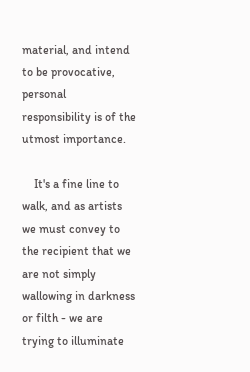material, and intend to be provocative, personal responsibility is of the utmost importance.

    It's a fine line to walk, and as artists we must convey to the recipient that we are not simply wallowing in darkness or filth - we are trying to illuminate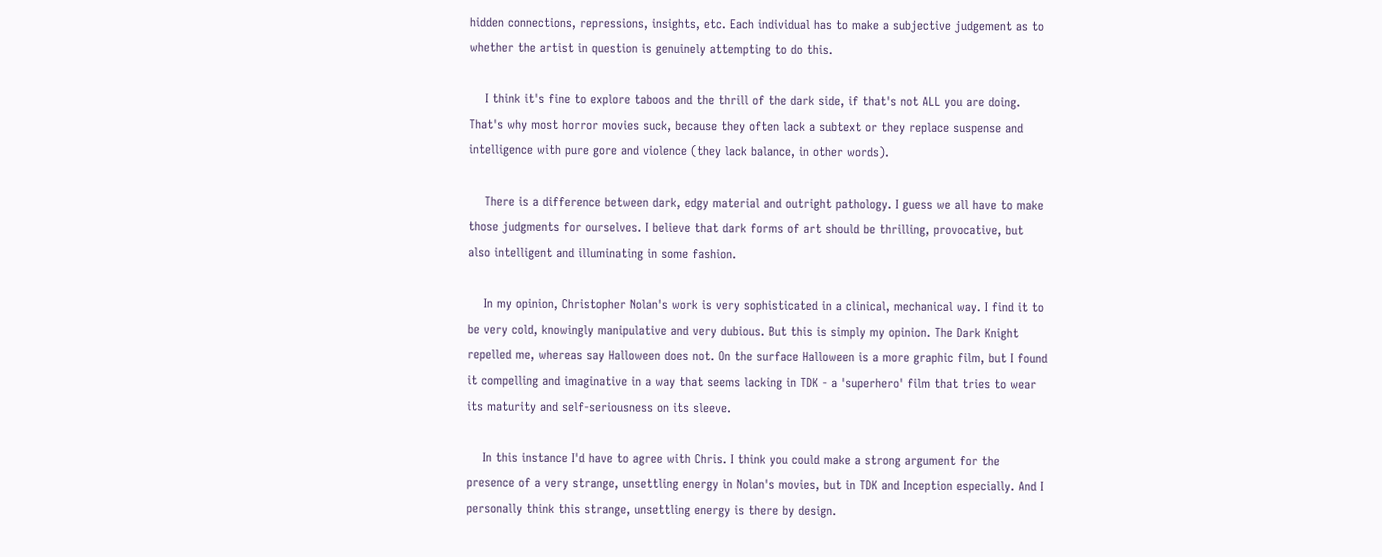hidden connections, repressions, insights, etc. Each individual has to make a subjective judgement as to whether the artist in question is genuinely attempting to do this.

    I think it's fine to explore taboos and the thrill of the dark side, if that's not ALL you are doing. That's why most horror movies suck, because they often lack a subtext or they replace suspense and intelligence with pure gore and violence (they lack balance, in other words).

    There is a difference between dark, edgy material and outright pathology. I guess we all have to make those judgments for ourselves. I believe that dark forms of art should be thrilling, provocative, but also intelligent and illuminating in some fashion.

    In my opinion, Christopher Nolan's work is very sophisticated in a clinical, mechanical way. I find it to be very cold, knowingly manipulative and very dubious. But this is simply my opinion. The Dark Knight repelled me, whereas say Halloween does not. On the surface Halloween is a more graphic film, but I found it compelling and imaginative in a way that seems lacking in TDK - a 'superhero' film that tries to wear its maturity and self-seriousness on its sleeve.

    In this instance I'd have to agree with Chris. I think you could make a strong argument for the presence of a very strange, unsettling energy in Nolan's movies, but in TDK and Inception especially. And I personally think this strange, unsettling energy is there by design.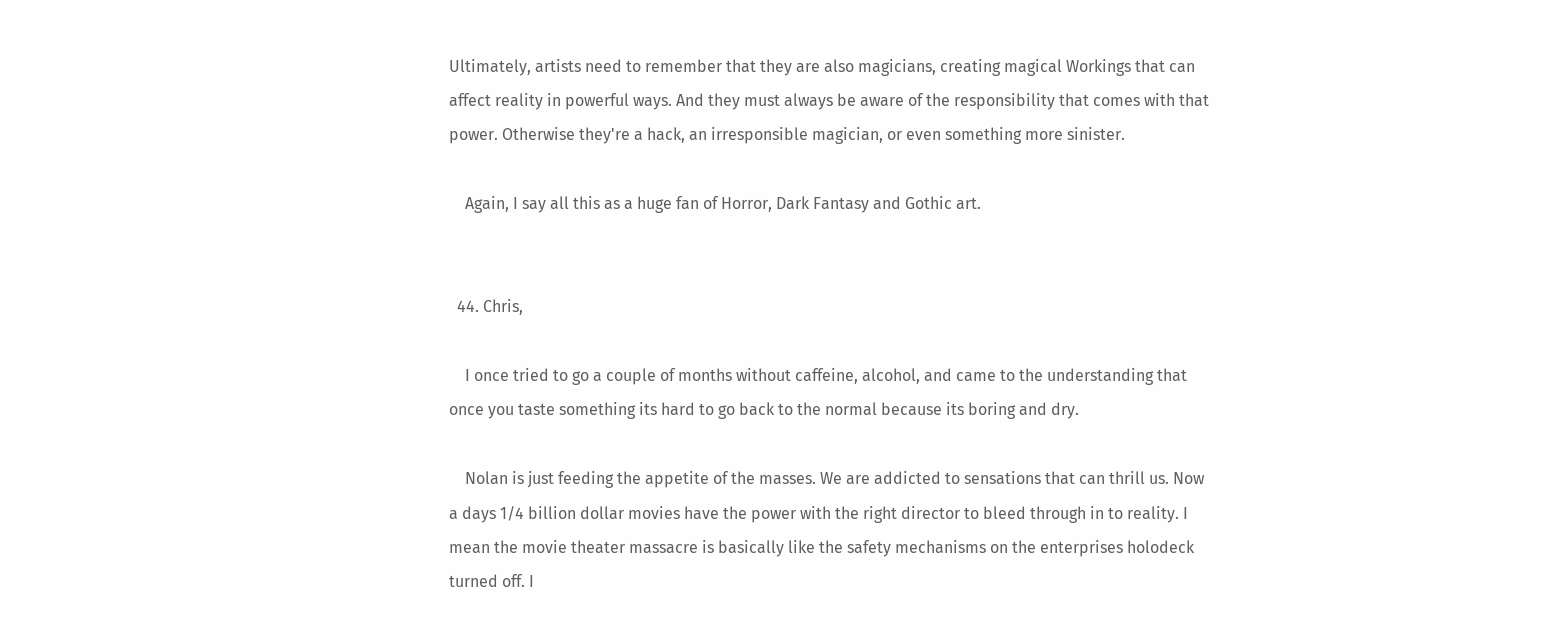Ultimately, artists need to remember that they are also magicians, creating magical Workings that can affect reality in powerful ways. And they must always be aware of the responsibility that comes with that power. Otherwise they're a hack, an irresponsible magician, or even something more sinister.

    Again, I say all this as a huge fan of Horror, Dark Fantasy and Gothic art.


  44. Chris,

    I once tried to go a couple of months without caffeine, alcohol, and came to the understanding that once you taste something its hard to go back to the normal because its boring and dry.

    Nolan is just feeding the appetite of the masses. We are addicted to sensations that can thrill us. Now a days 1/4 billion dollar movies have the power with the right director to bleed through in to reality. I mean the movie theater massacre is basically like the safety mechanisms on the enterprises holodeck turned off. I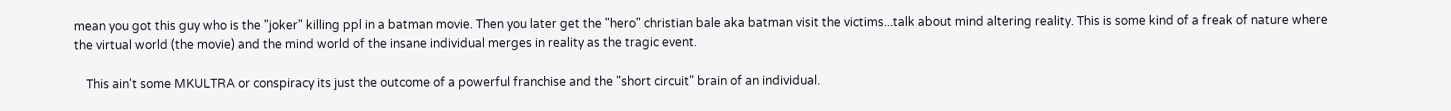mean you got this guy who is the "joker" killing ppl in a batman movie. Then you later get the "hero" christian bale aka batman visit the victims...talk about mind altering reality. This is some kind of a freak of nature where the virtual world (the movie) and the mind world of the insane individual merges in reality as the tragic event.

    This ain't some MKULTRA or conspiracy its just the outcome of a powerful franchise and the "short circuit" brain of an individual.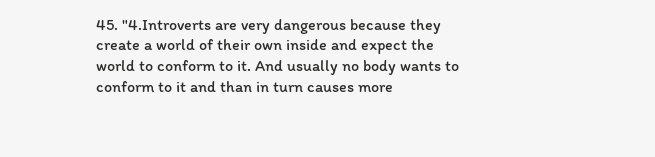45. "4.Introverts are very dangerous because they create a world of their own inside and expect the world to conform to it. And usually no body wants to conform to it and than in turn causes more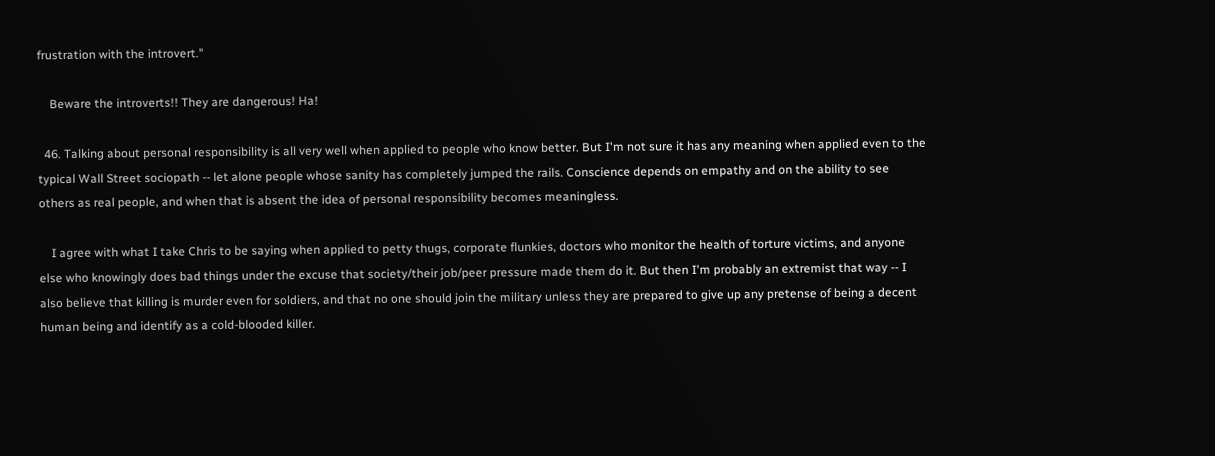frustration with the introvert."

    Beware the introverts!! They are dangerous! Ha!

  46. Talking about personal responsibility is all very well when applied to people who know better. But I'm not sure it has any meaning when applied even to the typical Wall Street sociopath -- let alone people whose sanity has completely jumped the rails. Conscience depends on empathy and on the ability to see others as real people, and when that is absent the idea of personal responsibility becomes meaningless.

    I agree with what I take Chris to be saying when applied to petty thugs, corporate flunkies, doctors who monitor the health of torture victims, and anyone else who knowingly does bad things under the excuse that society/their job/peer pressure made them do it. But then I'm probably an extremist that way -- I also believe that killing is murder even for soldiers, and that no one should join the military unless they are prepared to give up any pretense of being a decent human being and identify as a cold-blooded killer.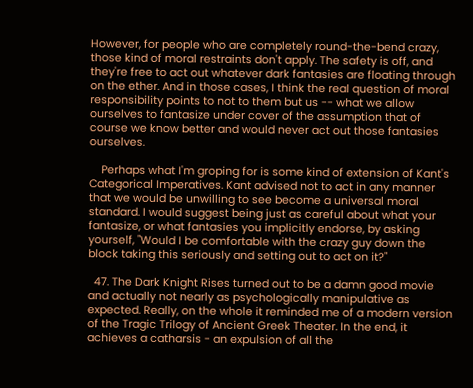However, for people who are completely round-the-bend crazy, those kind of moral restraints don't apply. The safety is off, and they're free to act out whatever dark fantasies are floating through on the ether. And in those cases, I think the real question of moral responsibility points to not to them but us -- what we allow ourselves to fantasize under cover of the assumption that of course we know better and would never act out those fantasies ourselves.

    Perhaps what I'm groping for is some kind of extension of Kant's Categorical Imperatives. Kant advised not to act in any manner that we would be unwilling to see become a universal moral standard. I would suggest being just as careful about what your fantasize, or what fantasies you implicitly endorse, by asking yourself, "Would I be comfortable with the crazy guy down the block taking this seriously and setting out to act on it?"

  47. The Dark Knight Rises turned out to be a damn good movie and actually not nearly as psychologically manipulative as expected. Really, on the whole it reminded me of a modern version of the Tragic Trilogy of Ancient Greek Theater. In the end, it achieves a catharsis - an expulsion of all the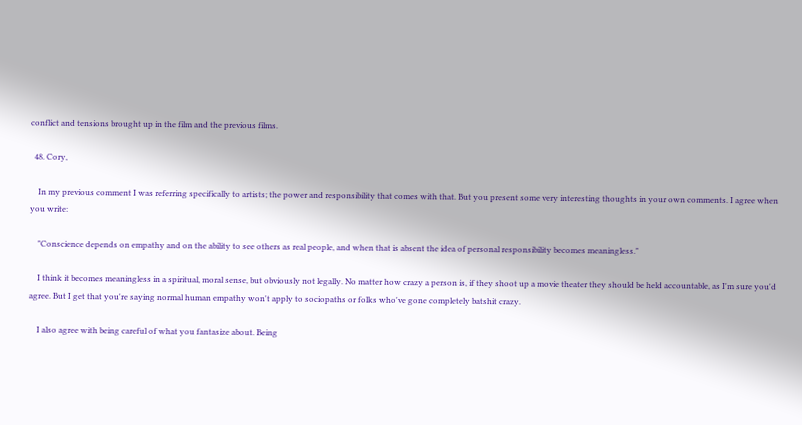conflict and tensions brought up in the film and the previous films.

  48. Cory,

    In my previous comment I was referring specifically to artists; the power and responsibility that comes with that. But you present some very interesting thoughts in your own comments. I agree when you write:

    "Conscience depends on empathy and on the ability to see others as real people, and when that is absent the idea of personal responsibility becomes meaningless."

    I think it becomes meaningless in a spiritual, moral sense, but obviously not legally. No matter how crazy a person is, if they shoot up a movie theater they should be held accountable, as I'm sure you'd agree. But I get that you're saying normal human empathy won't apply to sociopaths or folks who've gone completely batshit crazy.

    I also agree with being careful of what you fantasize about. Being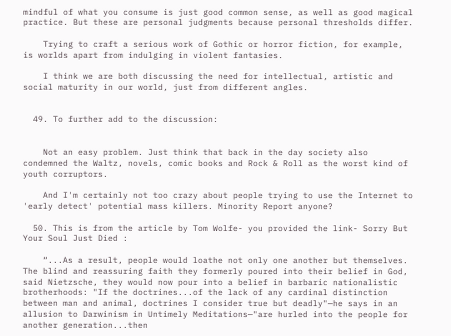mindful of what you consume is just good common sense, as well as good magical practice. But these are personal judgments because personal thresholds differ.

    Trying to craft a serious work of Gothic or horror fiction, for example, is worlds apart from indulging in violent fantasies.

    I think we are both discussing the need for intellectual, artistic and social maturity in our world, just from different angles.


  49. To further add to the discussion:


    Not an easy problem. Just think that back in the day society also condemned the Waltz, novels, comic books and Rock & Roll as the worst kind of youth corruptors.

    And I'm certainly not too crazy about people trying to use the Internet to 'early detect' potential mass killers. Minority Report anyone?

  50. This is from the article by Tom Wolfe- you provided the link- Sorry But Your Soul Just Died :

    “...As a result, people would loathe not only one another but themselves. The blind and reassuring faith they formerly poured into their belief in God, said Nietzsche, they would now pour into a belief in barbaric nationalistic brotherhoods: "If the doctrines...of the lack of any cardinal distinction between man and animal, doctrines I consider true but deadly"—he says in an allusion to Darwinism in Untimely Meditations—"are hurled into the people for another generation...then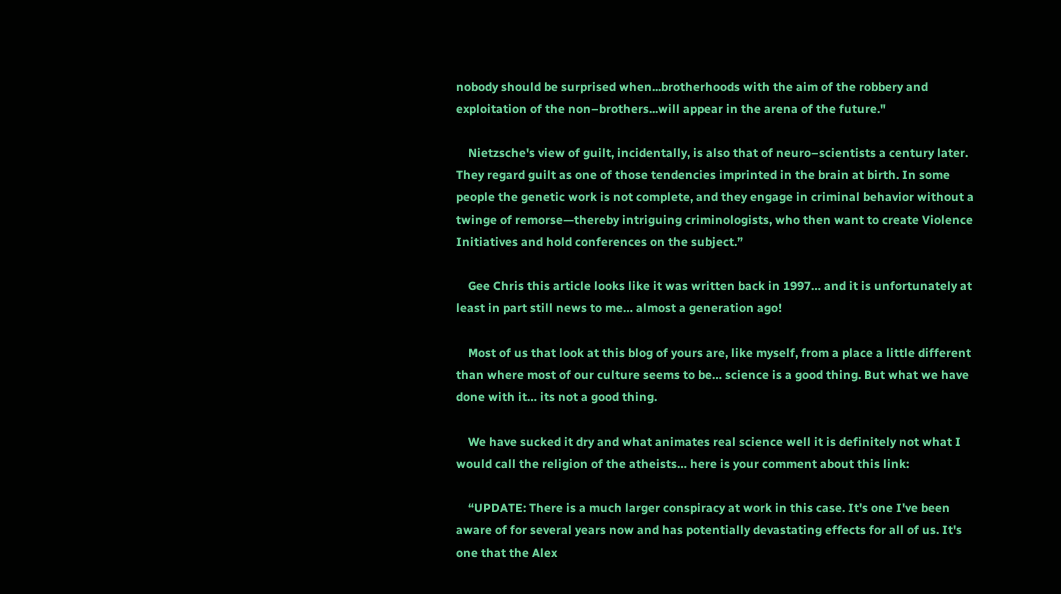nobody should be surprised when...brotherhoods with the aim of the robbery and exploitation of the non–brothers...will appear in the arena of the future."

    Nietzsche's view of guilt, incidentally, is also that of neuro–scientists a century later. They regard guilt as one of those tendencies imprinted in the brain at birth. In some people the genetic work is not complete, and they engage in criminal behavior without a twinge of remorse—thereby intriguing criminologists, who then want to create Violence Initiatives and hold conferences on the subject.”

    Gee Chris this article looks like it was written back in 1997… and it is unfortunately at least in part still news to me… almost a generation ago!

    Most of us that look at this blog of yours are, like myself, from a place a little different than where most of our culture seems to be… science is a good thing. But what we have done with it… its not a good thing.

    We have sucked it dry and what animates real science well it is definitely not what I would call the religion of the atheists… here is your comment about this link:

    “UPDATE: There is a much larger conspiracy at work in this case. It's one I've been aware of for several years now and has potentially devastating effects for all of us. It's one that the Alex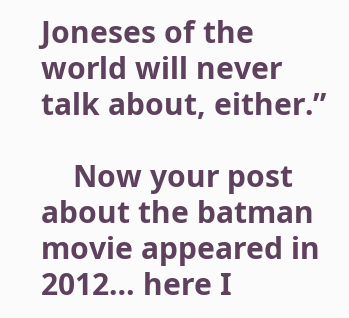Joneses of the world will never talk about, either.”

    Now your post about the batman movie appeared in 2012… here I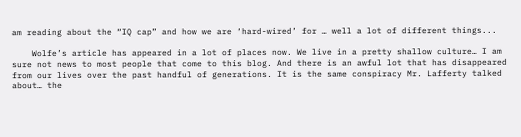am reading about the “IQ cap” and how we are ‘hard-wired’ for … well a lot of different things...

    Wolfe’s article has appeared in a lot of places now. We live in a pretty shallow culture… I am sure not news to most people that come to this blog. And there is an awful lot that has disappeared from our lives over the past handful of generations. It is the same conspiracy Mr. Lafferty talked about… the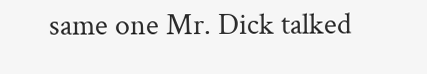same one Mr. Dick talked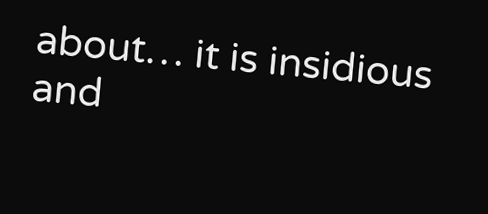about… it is insidious and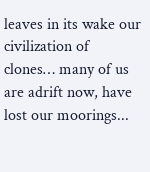leaves in its wake our civilization of clones… many of us are adrift now, have lost our moorings...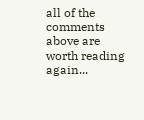all of the comments above are worth reading again...